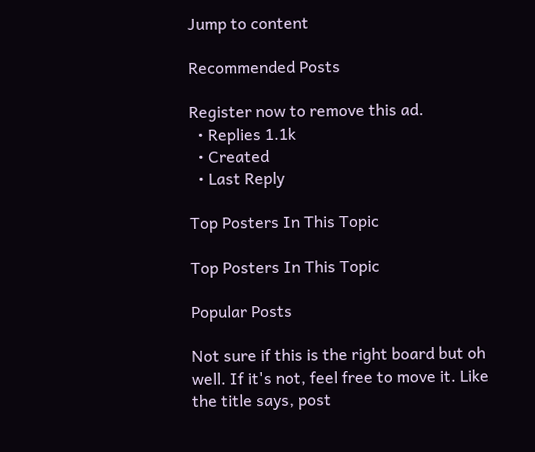Jump to content

Recommended Posts

Register now to remove this ad.
  • Replies 1.1k
  • Created
  • Last Reply

Top Posters In This Topic

Top Posters In This Topic

Popular Posts

Not sure if this is the right board but oh well. If it's not, feel free to move it. Like the title says, post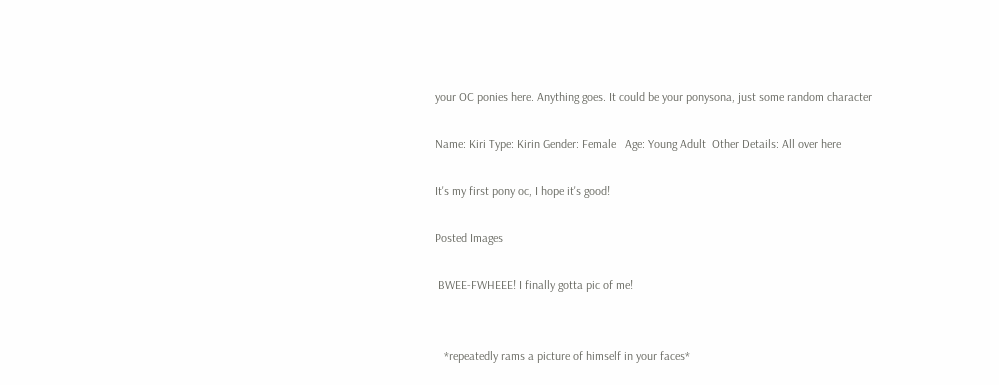your OC ponies here. Anything goes. It could be your ponysona, just some random character

Name: Kiri Type: Kirin Gender: Female   Age: Young Adult  Other Details: All over here

It's my first pony oc, I hope it's good!

Posted Images

 BWEE-FWHEEE! I finally gotta pic of me!


   *repeatedly rams a picture of himself in your faces*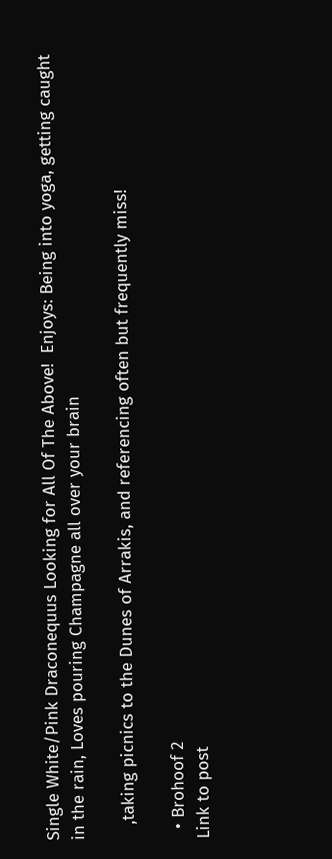Single White/Pink Draconequus Looking for All Of The Above!  Enjoys: Being into yoga, getting caught in the rain, Loves pouring Champagne all over your brain

   ,taking picnics to the Dunes of Arrakis, and referencing often but frequently miss!

  • Brohoof 2
Link to post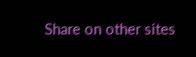Share on other sites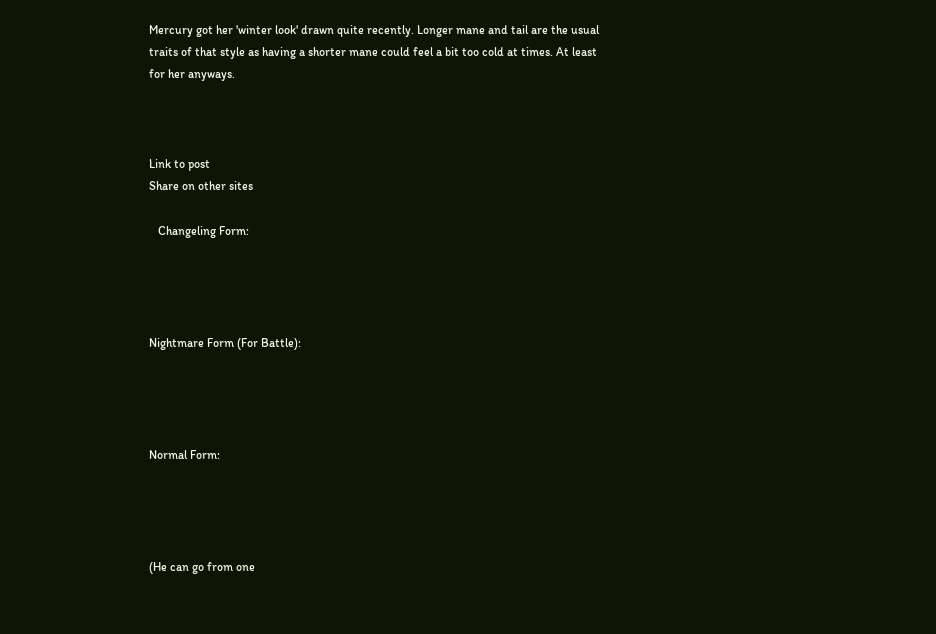Mercury got her 'winter look' drawn quite recently. Longer mane and tail are the usual traits of that style as having a shorter mane could feel a bit too cold at times. At least for her anyways.



Link to post
Share on other sites

   Changeling Form:




Nightmare Form (For Battle):




Normal Form:




(He can go from one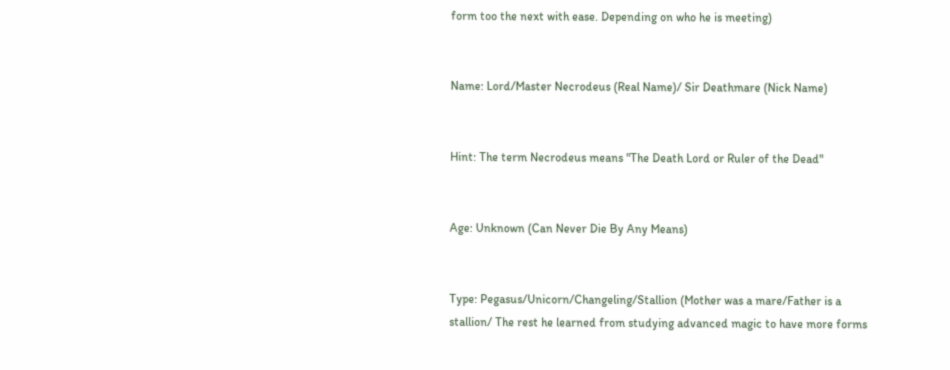form too the next with ease. Depending on who he is meeting)


Name: Lord/Master Necrodeus (Real Name)/ Sir Deathmare (Nick Name)


Hint: The term Necrodeus means "The Death Lord or Ruler of the Dead"


Age: Unknown (Can Never Die By Any Means)


Type: Pegasus/Unicorn/Changeling/Stallion (Mother was a mare/Father is a stallion/ The rest he learned from studying advanced magic to have more forms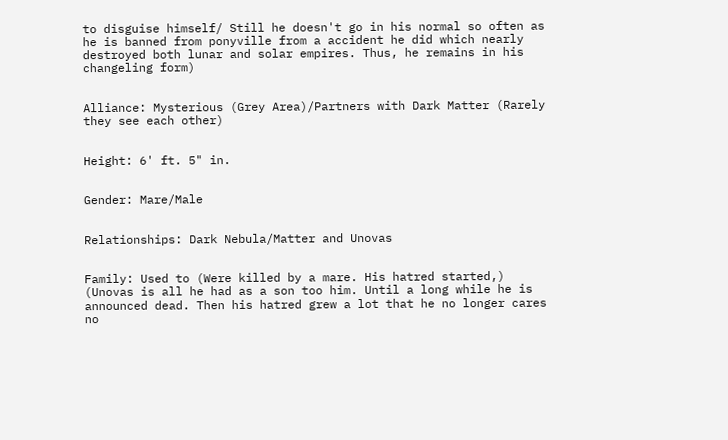to disguise himself/ Still he doesn't go in his normal so often as he is banned from ponyville from a accident he did which nearly destroyed both lunar and solar empires. Thus, he remains in his changeling form)


Alliance: Mysterious (Grey Area)/Partners with Dark Matter (Rarely they see each other)


Height: 6' ft. 5" in.


Gender: Mare/Male


Relationships: Dark Nebula/Matter and Unovas


Family: Used to (Were killed by a mare. His hatred started,) (Unovas is all he had as a son too him. Until a long while he is announced dead. Then his hatred grew a lot that he no longer cares no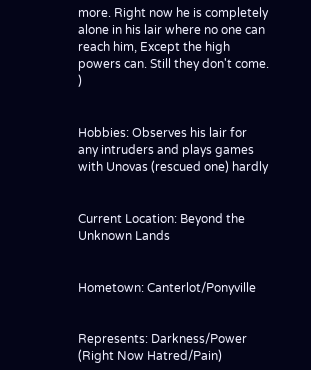more. Right now he is completely alone in his lair where no one can reach him, Except the high powers can. Still they don't come. )


Hobbies: Observes his lair for any intruders and plays games with Unovas (rescued one) hardly


Current Location: Beyond the Unknown Lands


Hometown: Canterlot/Ponyville


Represents: Darkness/Power  (Right Now Hatred/Pain)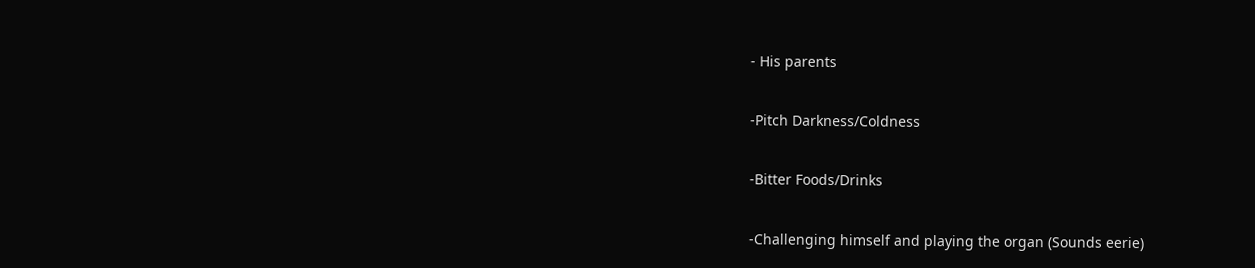- His parents


-Pitch Darkness/Coldness


-Bitter Foods/Drinks


-Challenging himself and playing the organ (Sounds eerie)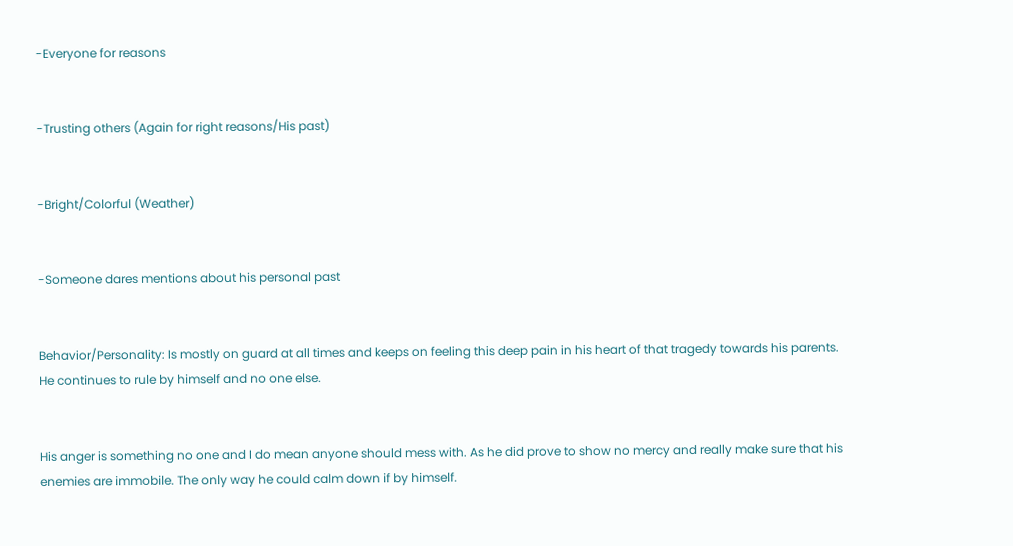-Everyone for reasons


-Trusting others (Again for right reasons/His past)


-Bright/Colorful (Weather)


-Someone dares mentions about his personal past


Behavior/Personality: Is mostly on guard at all times and keeps on feeling this deep pain in his heart of that tragedy towards his parents. He continues to rule by himself and no one else.


His anger is something no one and I do mean anyone should mess with. As he did prove to show no mercy and really make sure that his enemies are immobile. The only way he could calm down if by himself.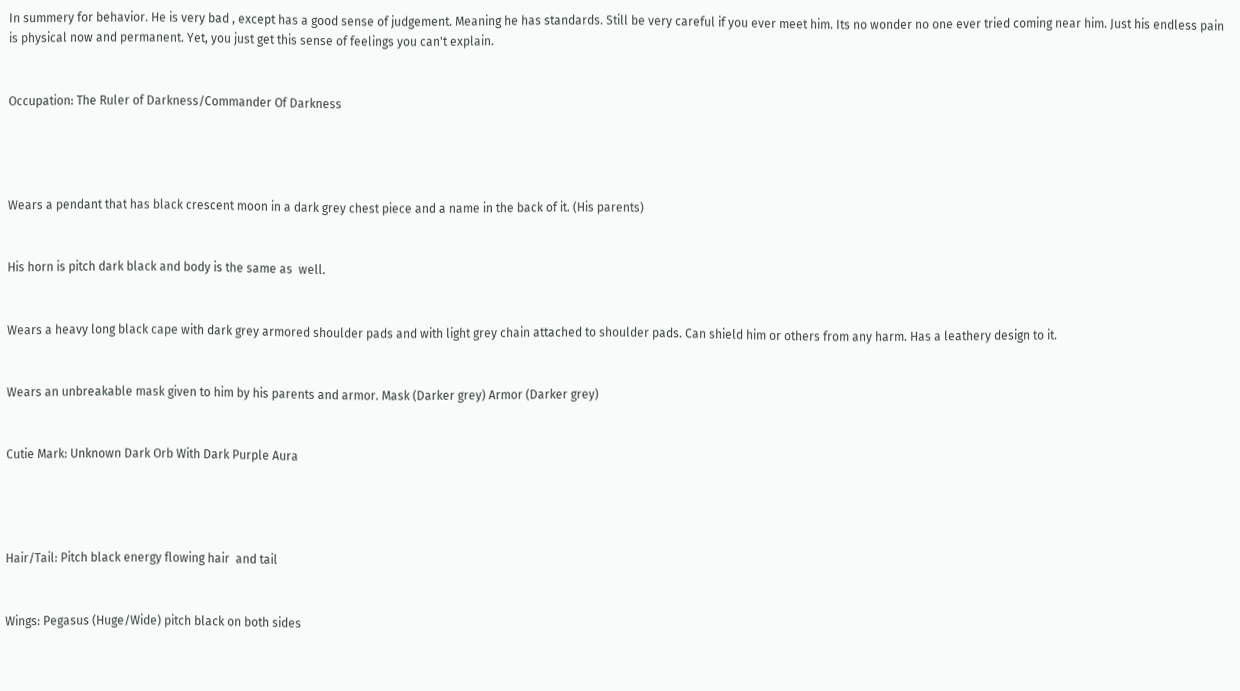In summery for behavior. He is very bad , except has a good sense of judgement. Meaning he has standards. Still be very careful if you ever meet him. Its no wonder no one ever tried coming near him. Just his endless pain is physical now and permanent. Yet, you just get this sense of feelings you can't explain.


Occupation: The Ruler of Darkness/Commander Of Darkness




Wears a pendant that has black crescent moon in a dark grey chest piece and a name in the back of it. (His parents)


His horn is pitch dark black and body is the same as  well.


Wears a heavy long black cape with dark grey armored shoulder pads and with light grey chain attached to shoulder pads. Can shield him or others from any harm. Has a leathery design to it.


Wears an unbreakable mask given to him by his parents and armor. Mask (Darker grey) Armor (Darker grey)


Cutie Mark: Unknown Dark Orb With Dark Purple Aura




Hair/Tail: Pitch black energy flowing hair  and tail


Wings: Pegasus (Huge/Wide) pitch black on both sides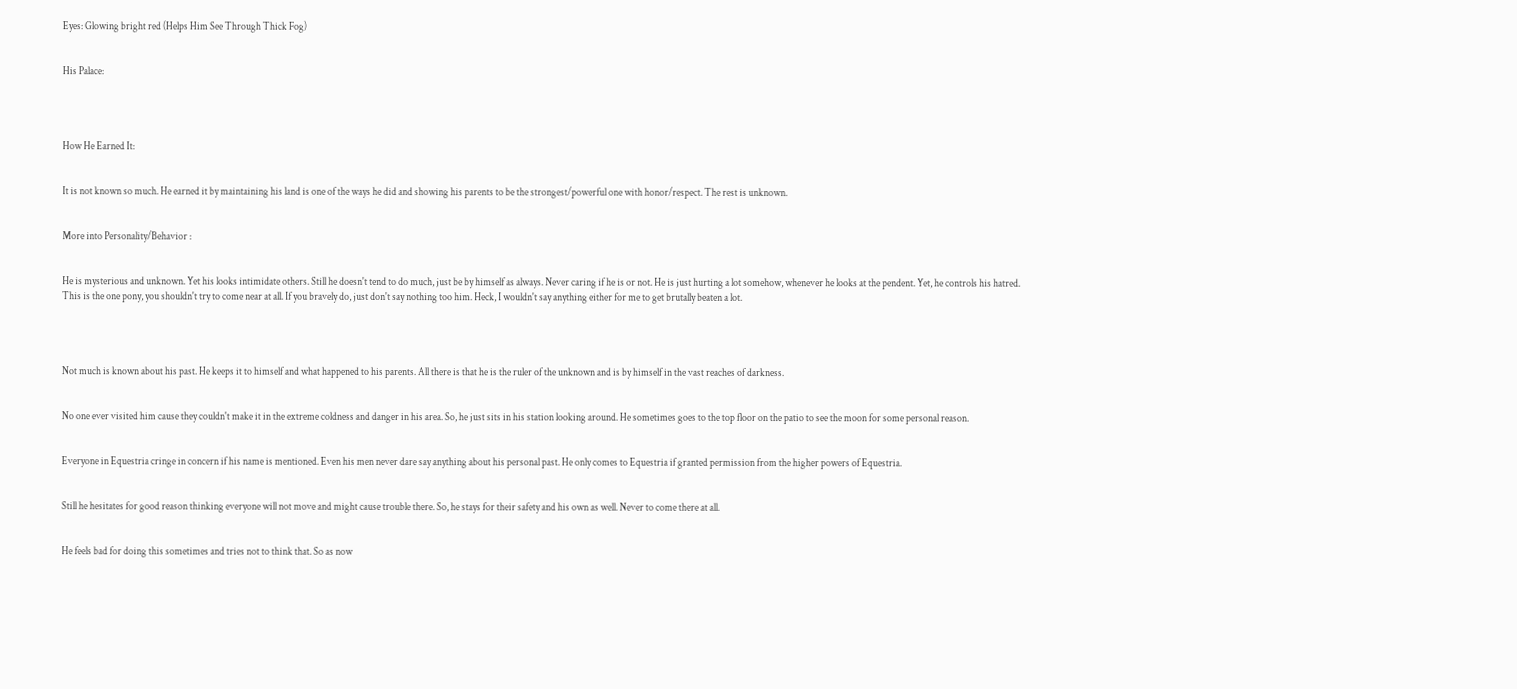Eyes: Glowing bright red (Helps Him See Through Thick Fog)


His Palace:




How He Earned It:


It is not known so much. He earned it by maintaining his land is one of the ways he did and showing his parents to be the strongest/powerful one with honor/respect. The rest is unknown.


More into Personality/Behavior :


He is mysterious and unknown. Yet his looks intimidate others. Still he doesn't tend to do much, just be by himself as always. Never caring if he is or not. He is just hurting a lot somehow, whenever he looks at the pendent. Yet, he controls his hatred. This is the one pony, you shouldn't try to come near at all. If you bravely do, just don't say nothing too him. Heck, I wouldn't say anything either for me to get brutally beaten a lot.




Not much is known about his past. He keeps it to himself and what happened to his parents. All there is that he is the ruler of the unknown and is by himself in the vast reaches of darkness.


No one ever visited him cause they couldn't make it in the extreme coldness and danger in his area. So, he just sits in his station looking around. He sometimes goes to the top floor on the patio to see the moon for some personal reason.


Everyone in Equestria cringe in concern if his name is mentioned. Even his men never dare say anything about his personal past. He only comes to Equestria if granted permission from the higher powers of Equestria.


Still he hesitates for good reason thinking everyone will not move and might cause trouble there. So, he stays for their safety and his own as well. Never to come there at all.


He feels bad for doing this sometimes and tries not to think that. So as now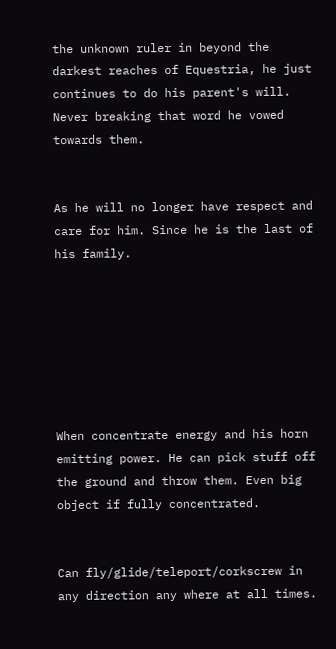the unknown ruler in beyond the darkest reaches of Equestria, he just continues to do his parent's will. Never breaking that word he vowed towards them.


As he will no longer have respect and care for him. Since he is the last of his family.







When concentrate energy and his horn emitting power. He can pick stuff off the ground and throw them. Even big object if fully concentrated.


Can fly/glide/teleport/corkscrew in any direction any where at all times.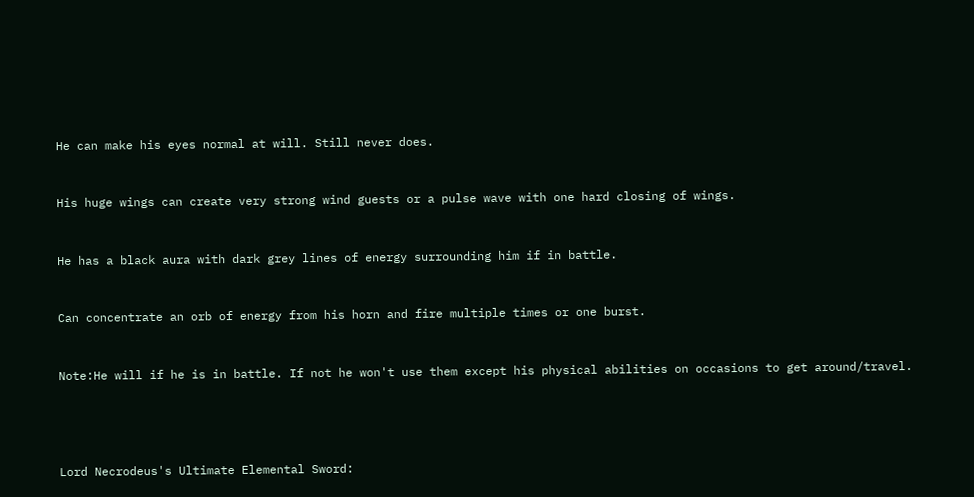He can make his eyes normal at will. Still never does.


His huge wings can create very strong wind guests or a pulse wave with one hard closing of wings.


He has a black aura with dark grey lines of energy surrounding him if in battle.


Can concentrate an orb of energy from his horn and fire multiple times or one burst.


Note:He will if he is in battle. If not he won't use them except his physical abilities on occasions to get around/travel.




Lord Necrodeus's Ultimate Elemental Sword: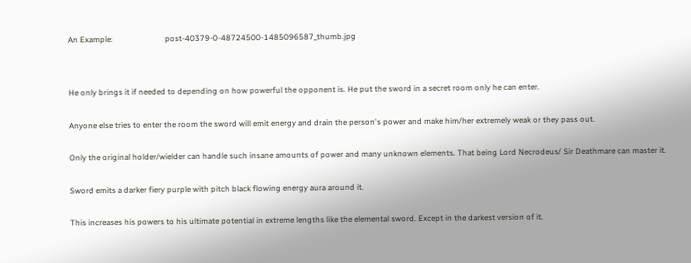An Example:                          post-40379-0-48724500-1485096587_thumb.jpg




He only brings it if needed to depending on how powerful the opponent is. He put the sword in a secret room only he can enter.


Anyone else tries to enter the room the sword will emit energy and drain the person's power and make him/her extremely weak or they pass out.


Only the original holder/wielder can handle such insane amounts of power and many unknown elements. That being Lord Necrodeus/ Sir Deathmare can master it.


Sword emits a darker fiery purple with pitch black flowing energy aura around it.


This increases his powers to his ultimate potential in extreme lengths like the elemental sword. Except in the darkest version of it.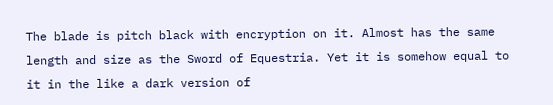The blade is pitch black with encryption on it. Almost has the same length and size as the Sword of Equestria. Yet it is somehow equal to it in the like a dark version of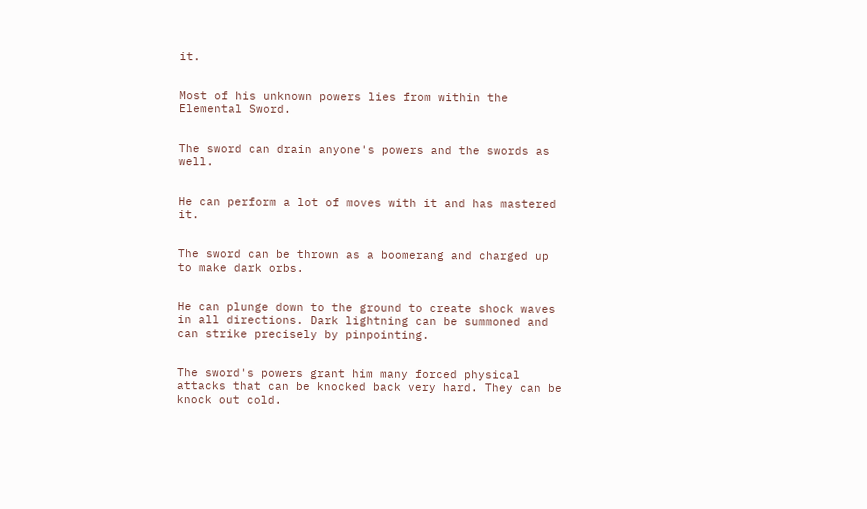it.


Most of his unknown powers lies from within the Elemental Sword.


The sword can drain anyone's powers and the swords as well.


He can perform a lot of moves with it and has mastered it.


The sword can be thrown as a boomerang and charged up to make dark orbs.


He can plunge down to the ground to create shock waves in all directions. Dark lightning can be summoned and can strike precisely by pinpointing.


The sword's powers grant him many forced physical attacks that can be knocked back very hard. They can be knock out cold.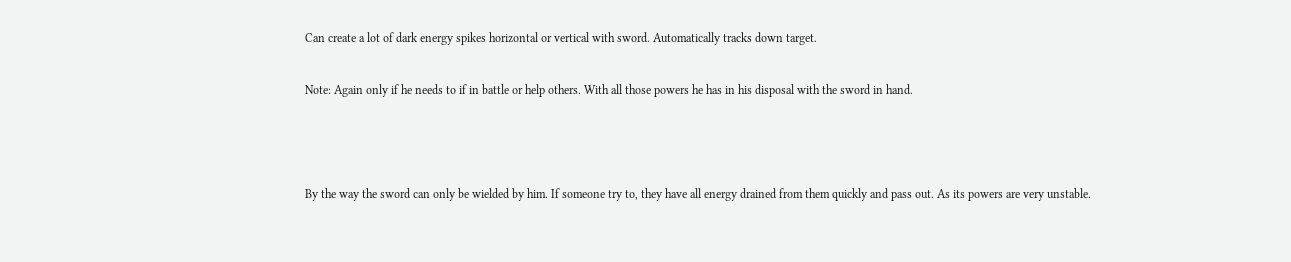Can create a lot of dark energy spikes horizontal or vertical with sword. Automatically tracks down target.


Note: Again only if he needs to if in battle or help others. With all those powers he has in his disposal with the sword in hand.





By the way the sword can only be wielded by him. If someone try to, they have all energy drained from them quickly and pass out. As its powers are very unstable.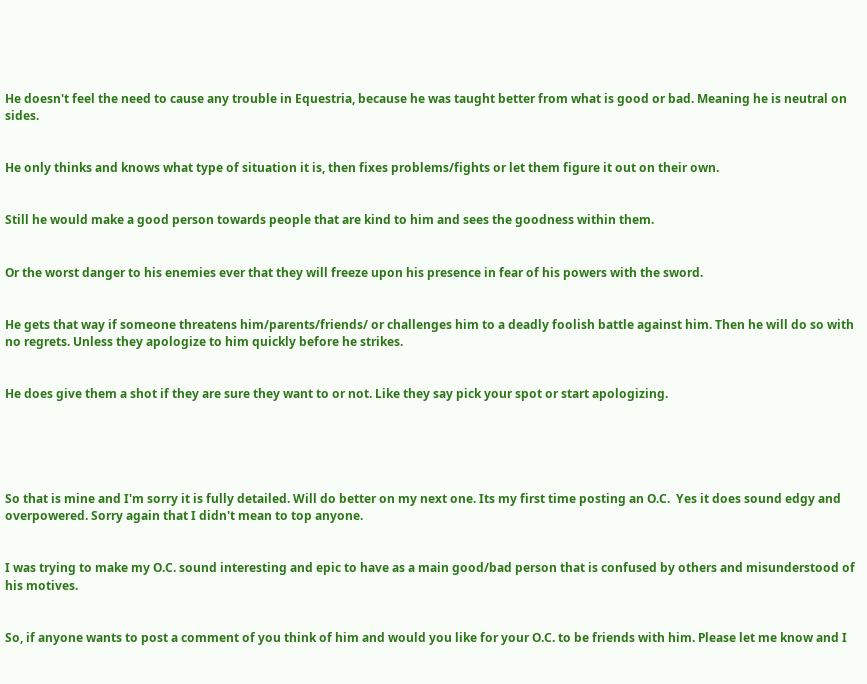He doesn't feel the need to cause any trouble in Equestria, because he was taught better from what is good or bad. Meaning he is neutral on sides.


He only thinks and knows what type of situation it is, then fixes problems/fights or let them figure it out on their own.


Still he would make a good person towards people that are kind to him and sees the goodness within them.


Or the worst danger to his enemies ever that they will freeze upon his presence in fear of his powers with the sword.


He gets that way if someone threatens him/parents/friends/ or challenges him to a deadly foolish battle against him. Then he will do so with no regrets. Unless they apologize to him quickly before he strikes.


He does give them a shot if they are sure they want to or not. Like they say pick your spot or start apologizing.





So that is mine and I'm sorry it is fully detailed. Will do better on my next one. Its my first time posting an O.C.  Yes it does sound edgy and overpowered. Sorry again that I didn't mean to top anyone.


I was trying to make my O.C. sound interesting and epic to have as a main good/bad person that is confused by others and misunderstood of his motives.


So, if anyone wants to post a comment of you think of him and would you like for your O.C. to be friends with him. Please let me know and I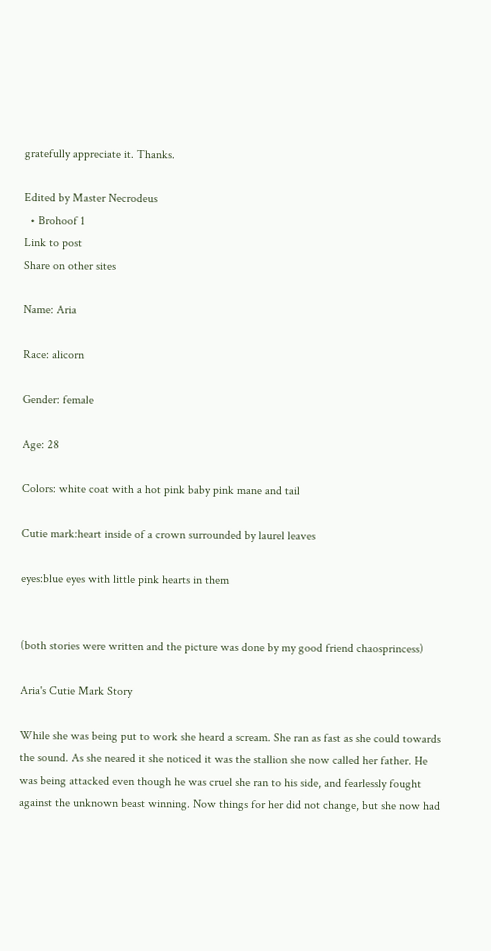gratefully appreciate it. Thanks.

Edited by Master Necrodeus
  • Brohoof 1
Link to post
Share on other sites

Name: Aria

Race: alicorn

Gender: female

Age: 28

Colors: white coat with a hot pink baby pink mane and tail

Cutie mark:heart inside of a crown surrounded by laurel leaves

eyes:blue eyes with little pink hearts in them


(both stories were written and the picture was done by my good friend chaosprincess)

Aria's Cutie Mark Story

While she was being put to work she heard a scream. She ran as fast as she could towards the sound. As she neared it she noticed it was the stallion she now called her father. He was being attacked even though he was cruel she ran to his side, and fearlessly fought against the unknown beast winning. Now things for her did not change, but she now had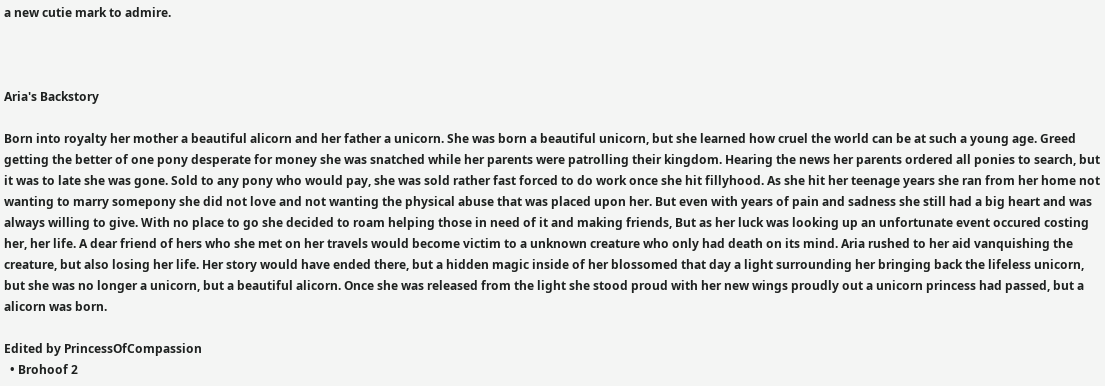a new cutie mark to admire.



Aria's Backstory

Born into royalty her mother a beautiful alicorn and her father a unicorn. She was born a beautiful unicorn, but she learned how cruel the world can be at such a young age. Greed getting the better of one pony desperate for money she was snatched while her parents were patrolling their kingdom. Hearing the news her parents ordered all ponies to search, but it was to late she was gone. Sold to any pony who would pay, she was sold rather fast forced to do work once she hit fillyhood. As she hit her teenage years she ran from her home not wanting to marry somepony she did not love and not wanting the physical abuse that was placed upon her. But even with years of pain and sadness she still had a big heart and was always willing to give. With no place to go she decided to roam helping those in need of it and making friends, But as her luck was looking up an unfortunate event occured costing her, her life. A dear friend of hers who she met on her travels would become victim to a unknown creature who only had death on its mind. Aria rushed to her aid vanquishing the creature, but also losing her life. Her story would have ended there, but a hidden magic inside of her blossomed that day a light surrounding her bringing back the lifeless unicorn, but she was no longer a unicorn, but a beautiful alicorn. Once she was released from the light she stood proud with her new wings proudly out a unicorn princess had passed, but a alicorn was born.

Edited by PrincessOfCompassion
  • Brohoof 2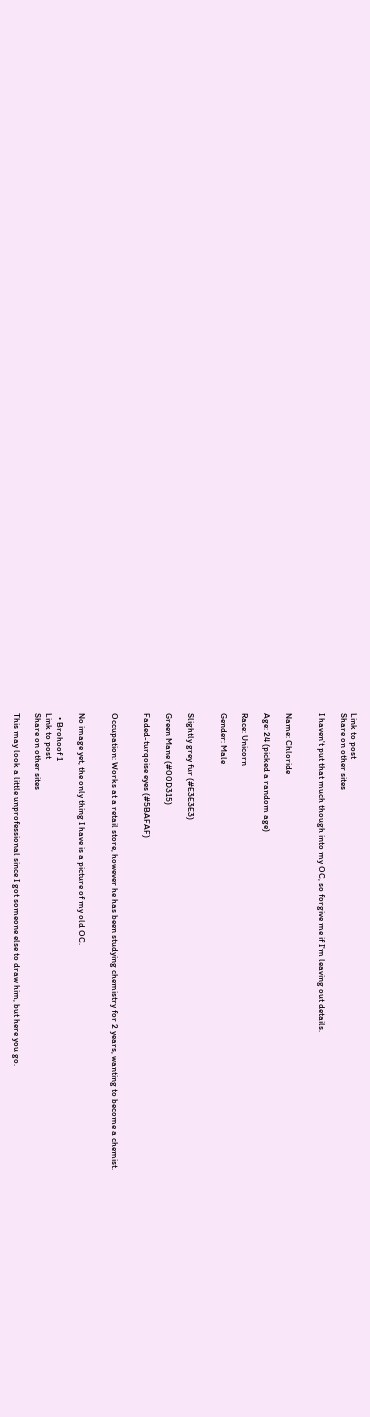Link to post
Share on other sites

I haven't put that much though into my OC, so forgive me if I'm leaving out details.


Name: Chloride

Age: 24 (picked a random age)

Race: Unicorn

Gender: Male


Slightly grey fur (#E3E3E3)

Green Mane (#00D315)

Faded-turqoise eyes (#5BAFAF)


Occupation: Works at a retail store, however he has been studying chemistry for 2 years, wanting to become a chemist.


No image yet, the only thing I have is a picture of my old OC.

  • Brohoof 1
Link to post
Share on other sites

This may look a little unprofessional since I got someone else to draw him, but here you go.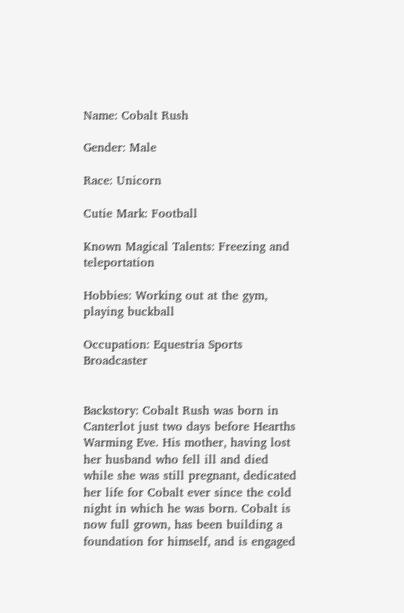Name: Cobalt Rush

Gender: Male

Race: Unicorn

Cutie Mark: Football

Known Magical Talents: Freezing and teleportation

Hobbies: Working out at the gym, playing buckball

Occupation: Equestria Sports Broadcaster


Backstory: Cobalt Rush was born in Canterlot just two days before Hearths Warming Eve. His mother, having lost her husband who fell ill and died while she was still pregnant, dedicated her life for Cobalt ever since the cold night in which he was born. Cobalt is now full grown, has been building a foundation for himself, and is engaged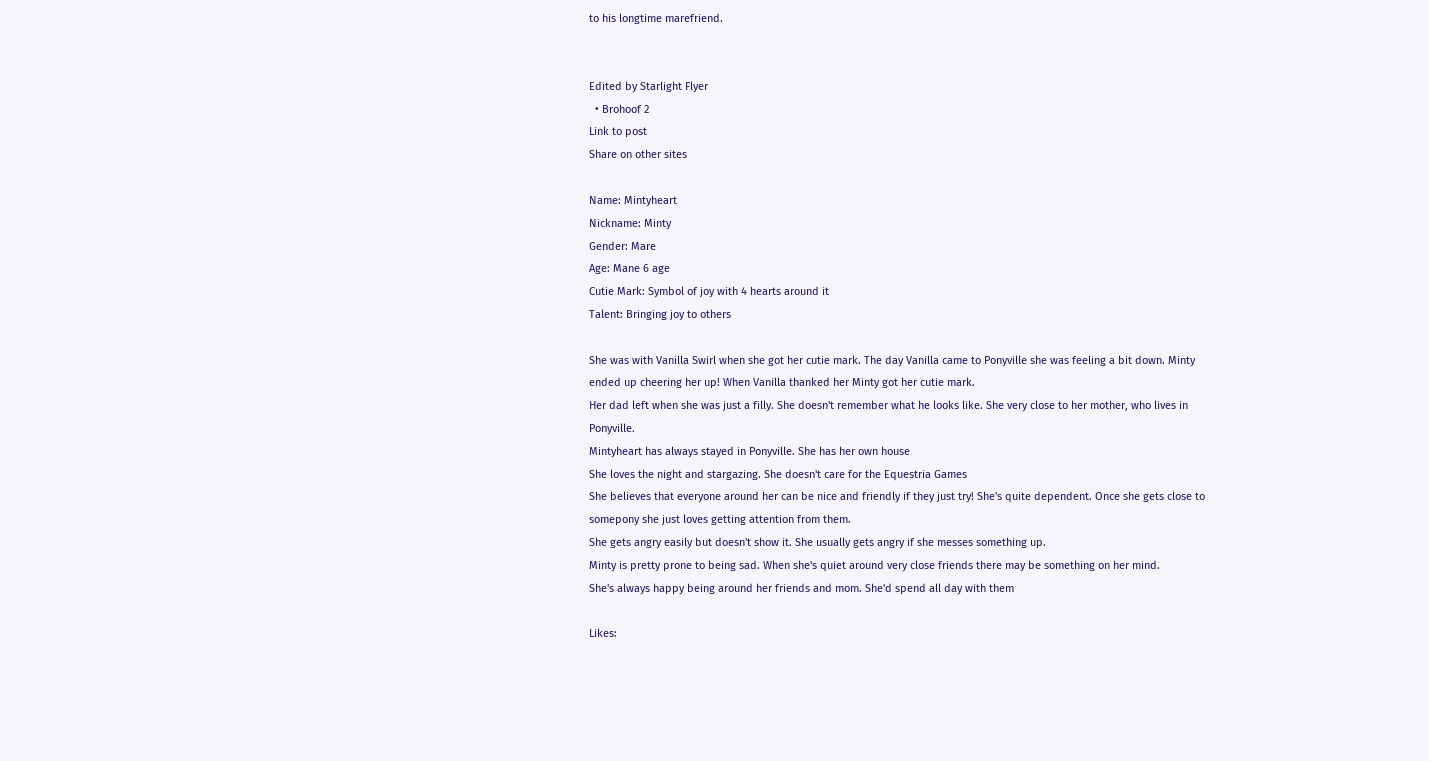to his longtime marefriend.


Edited by Starlight Flyer
  • Brohoof 2
Link to post
Share on other sites

Name: Mintyheart
Nickname: Minty
Gender: Mare
Age: Mane 6 age
Cutie Mark: Symbol of joy with 4 hearts around it
Talent: Bringing joy to others

She was with Vanilla Swirl when she got her cutie mark. The day Vanilla came to Ponyville she was feeling a bit down. Minty ended up cheering her up! When Vanilla thanked her Minty got her cutie mark.
Her dad left when she was just a filly. She doesn't remember what he looks like. She very close to her mother, who lives in Ponyville.
Mintyheart has always stayed in Ponyville. She has her own house
She loves the night and stargazing. She doesn't care for the Equestria Games
She believes that everyone around her can be nice and friendly if they just try! She's quite dependent. Once she gets close to somepony she just loves getting attention from them.
She gets angry easily but doesn't show it. She usually gets angry if she messes something up.
Minty is pretty prone to being sad. When she's quiet around very close friends there may be something on her mind.
She's always happy being around her friends and mom. She'd spend all day with them

Likes: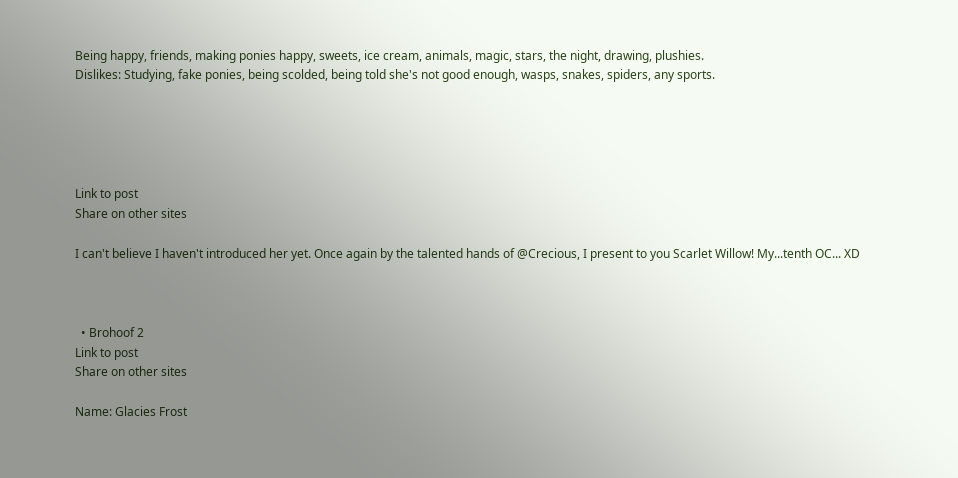Being happy, friends, making ponies happy, sweets, ice cream, animals, magic, stars, the night, drawing, plushies.
Dislikes: Studying, fake ponies, being scolded, being told she's not good enough, wasps, snakes, spiders, any sports.





Link to post
Share on other sites

I can't believe I haven't introduced her yet. Once again by the talented hands of @Crecious, I present to you Scarlet Willow! My...tenth OC... XD



  • Brohoof 2
Link to post
Share on other sites

Name: Glacies Frost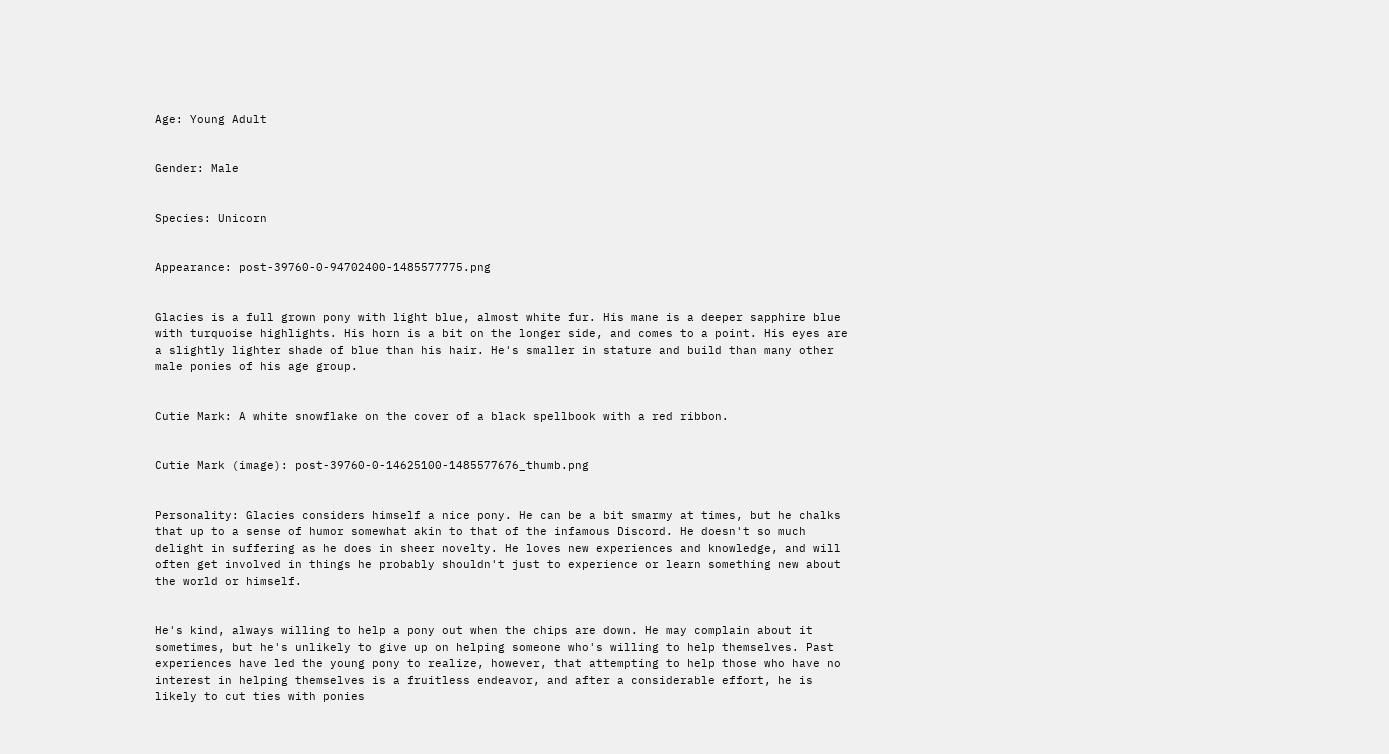Age: Young Adult


Gender: Male


Species: Unicorn


Appearance: post-39760-0-94702400-1485577775.png


Glacies is a full grown pony with light blue, almost white fur. His mane is a deeper sapphire blue with turquoise highlights. His horn is a bit on the longer side, and comes to a point. His eyes are a slightly lighter shade of blue than his hair. He's smaller in stature and build than many other male ponies of his age group.


Cutie Mark: A white snowflake on the cover of a black spellbook with a red ribbon.


Cutie Mark (image): post-39760-0-14625100-1485577676_thumb.png


Personality: Glacies considers himself a nice pony. He can be a bit smarmy at times, but he chalks that up to a sense of humor somewhat akin to that of the infamous Discord. He doesn't so much delight in suffering as he does in sheer novelty. He loves new experiences and knowledge, and will often get involved in things he probably shouldn't just to experience or learn something new about the world or himself.


He's kind, always willing to help a pony out when the chips are down. He may complain about it sometimes, but he's unlikely to give up on helping someone who's willing to help themselves. Past experiences have led the young pony to realize, however, that attempting to help those who have no interest in helping themselves is a fruitless endeavor, and after a considerable effort, he is likely to cut ties with ponies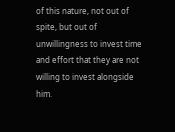of this nature, not out of spite, but out of unwillingness to invest time and effort that they are not willing to invest alongside him.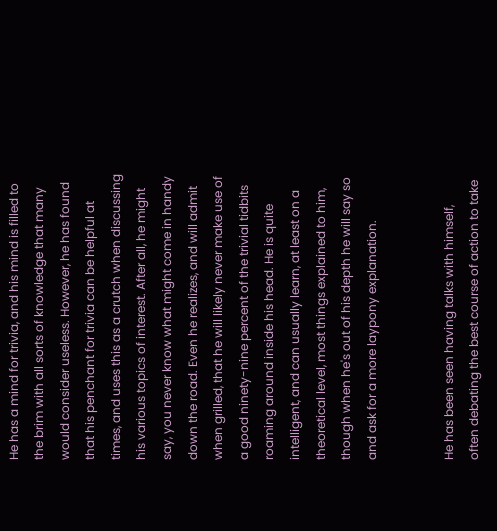He has a mind for trivia, and his mind is filled to the brim with all sorts of knowledge that many would consider useless. However, he has found that his penchant for trivia can be helpful at times, and uses this as a crutch when discussing his various topics of interest. After all, he might say, you never know what might come in handy down the road. Even he realizes, and will admit when grilled, that he will likely never make use of a good ninety-nine percent of the trivial tidbits roaming around inside his head. He is quite intelligent, and can usually learn, at least on a theoretical level, most things explained to him, though when he's out of his depth he will say so and ask for a more laypony explanation.


He has been seen having talks with himself, often debating the best course of action to take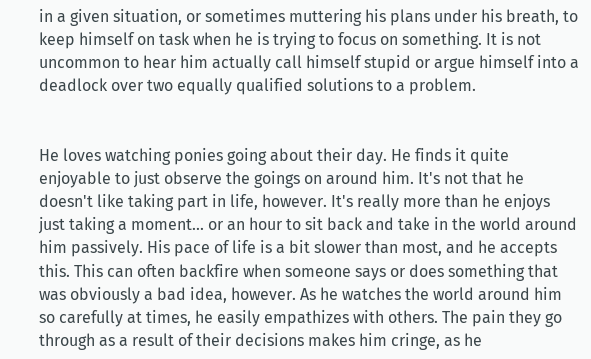in a given situation, or sometimes muttering his plans under his breath, to keep himself on task when he is trying to focus on something. It is not uncommon to hear him actually call himself stupid or argue himself into a deadlock over two equally qualified solutions to a problem.


He loves watching ponies going about their day. He finds it quite enjoyable to just observe the goings on around him. It's not that he doesn't like taking part in life, however. It's really more than he enjoys just taking a moment... or an hour to sit back and take in the world around him passively. His pace of life is a bit slower than most, and he accepts this. This can often backfire when someone says or does something that was obviously a bad idea, however. As he watches the world around him so carefully at times, he easily empathizes with others. The pain they go through as a result of their decisions makes him cringe, as he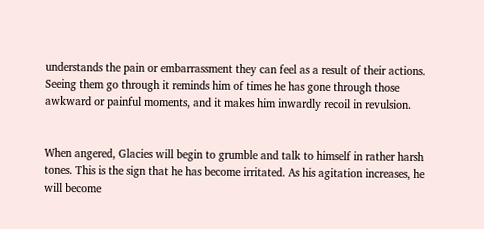understands the pain or embarrassment they can feel as a result of their actions. Seeing them go through it reminds him of times he has gone through those awkward or painful moments, and it makes him inwardly recoil in revulsion.


When angered, Glacies will begin to grumble and talk to himself in rather harsh tones. This is the sign that he has become irritated. As his agitation increases, he will become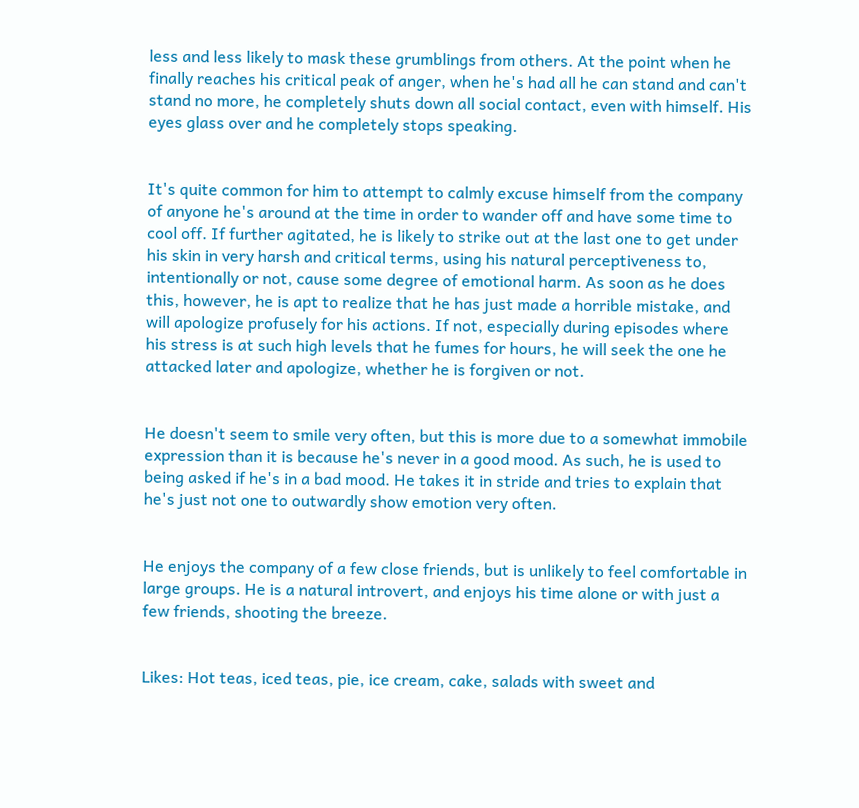less and less likely to mask these grumblings from others. At the point when he finally reaches his critical peak of anger, when he's had all he can stand and can't stand no more, he completely shuts down all social contact, even with himself. His eyes glass over and he completely stops speaking.


It's quite common for him to attempt to calmly excuse himself from the company of anyone he's around at the time in order to wander off and have some time to cool off. If further agitated, he is likely to strike out at the last one to get under his skin in very harsh and critical terms, using his natural perceptiveness to, intentionally or not, cause some degree of emotional harm. As soon as he does this, however, he is apt to realize that he has just made a horrible mistake, and will apologize profusely for his actions. If not, especially during episodes where his stress is at such high levels that he fumes for hours, he will seek the one he attacked later and apologize, whether he is forgiven or not.


He doesn't seem to smile very often, but this is more due to a somewhat immobile expression than it is because he's never in a good mood. As such, he is used to being asked if he's in a bad mood. He takes it in stride and tries to explain that he's just not one to outwardly show emotion very often.


He enjoys the company of a few close friends, but is unlikely to feel comfortable in large groups. He is a natural introvert, and enjoys his time alone or with just a few friends, shooting the breeze.


Likes: Hot teas, iced teas, pie, ice cream, cake, salads with sweet and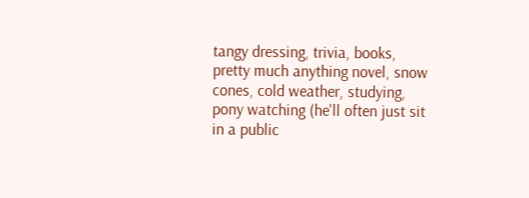tangy dressing, trivia, books, pretty much anything novel, snow cones, cold weather, studying, pony watching (he'll often just sit in a public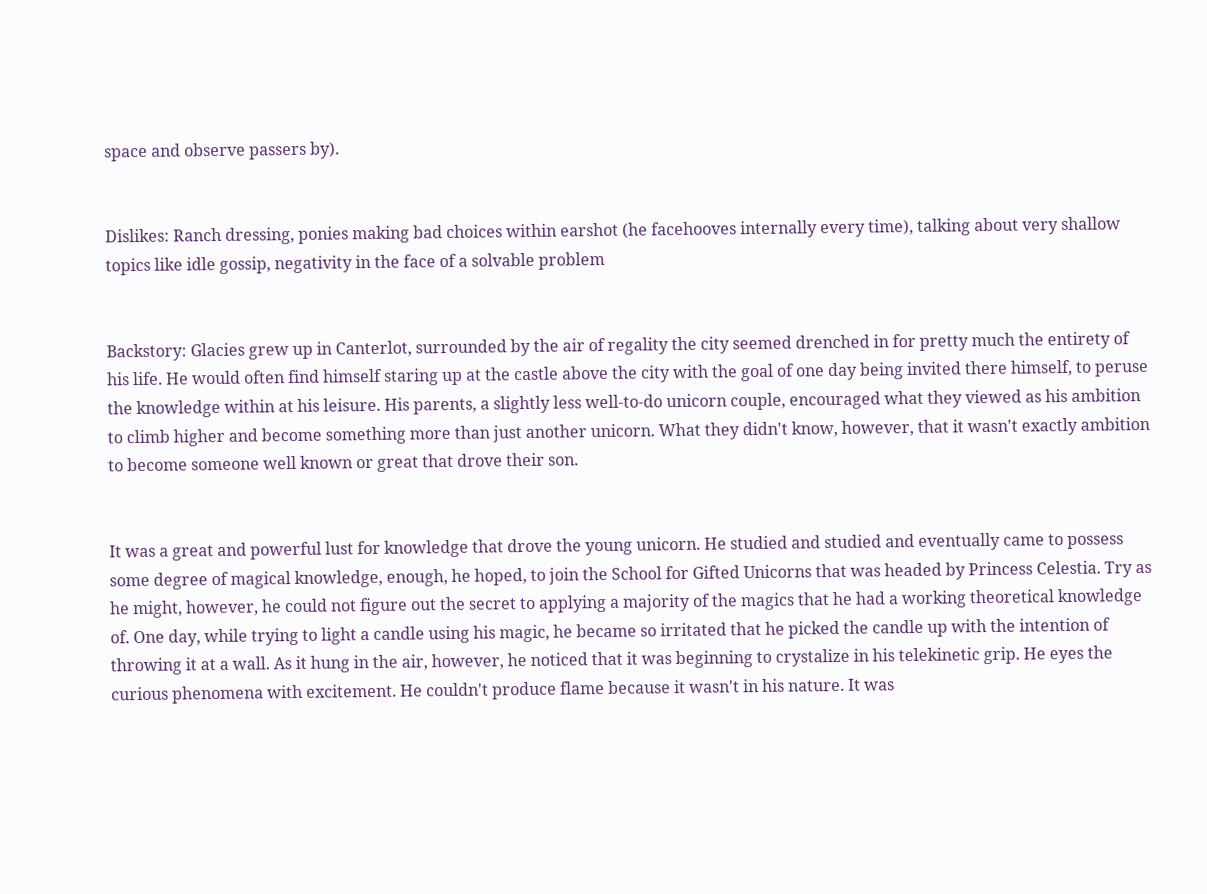space and observe passers by).


Dislikes: Ranch dressing, ponies making bad choices within earshot (he facehooves internally every time), talking about very shallow topics like idle gossip, negativity in the face of a solvable problem


Backstory: Glacies grew up in Canterlot, surrounded by the air of regality the city seemed drenched in for pretty much the entirety of his life. He would often find himself staring up at the castle above the city with the goal of one day being invited there himself, to peruse the knowledge within at his leisure. His parents, a slightly less well-to-do unicorn couple, encouraged what they viewed as his ambition to climb higher and become something more than just another unicorn. What they didn't know, however, that it wasn't exactly ambition to become someone well known or great that drove their son.


It was a great and powerful lust for knowledge that drove the young unicorn. He studied and studied and eventually came to possess some degree of magical knowledge, enough, he hoped, to join the School for Gifted Unicorns that was headed by Princess Celestia. Try as he might, however, he could not figure out the secret to applying a majority of the magics that he had a working theoretical knowledge of. One day, while trying to light a candle using his magic, he became so irritated that he picked the candle up with the intention of throwing it at a wall. As it hung in the air, however, he noticed that it was beginning to crystalize in his telekinetic grip. He eyes the curious phenomena with excitement. He couldn't produce flame because it wasn't in his nature. It was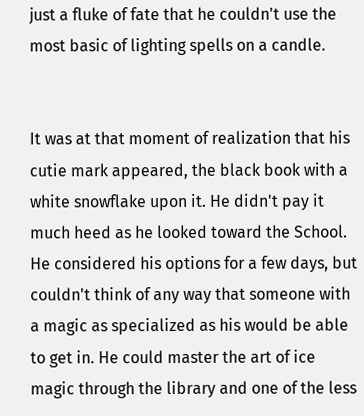just a fluke of fate that he couldn't use the most basic of lighting spells on a candle.


It was at that moment of realization that his cutie mark appeared, the black book with a white snowflake upon it. He didn't pay it much heed as he looked toward the School. He considered his options for a few days, but couldn't think of any way that someone with a magic as specialized as his would be able to get in. He could master the art of ice magic through the library and one of the less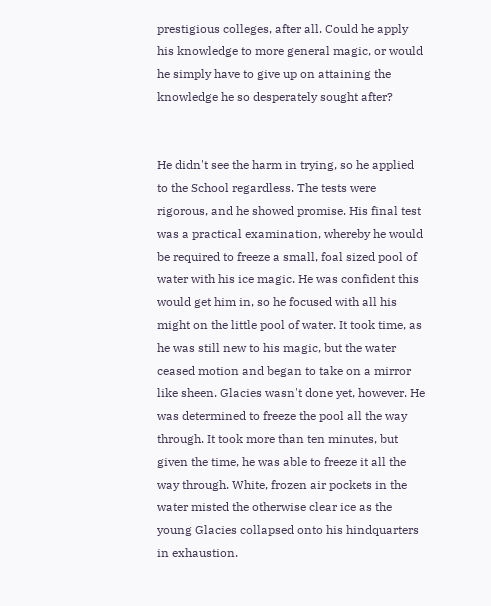prestigious colleges, after all. Could he apply his knowledge to more general magic, or would he simply have to give up on attaining the knowledge he so desperately sought after?


He didn't see the harm in trying, so he applied to the School regardless. The tests were rigorous, and he showed promise. His final test was a practical examination, whereby he would be required to freeze a small, foal sized pool of water with his ice magic. He was confident this would get him in, so he focused with all his might on the little pool of water. It took time, as he was still new to his magic, but the water ceased motion and began to take on a mirror like sheen. Glacies wasn't done yet, however. He was determined to freeze the pool all the way through. It took more than ten minutes, but given the time, he was able to freeze it all the way through. White, frozen air pockets in the water misted the otherwise clear ice as the young Glacies collapsed onto his hindquarters in exhaustion.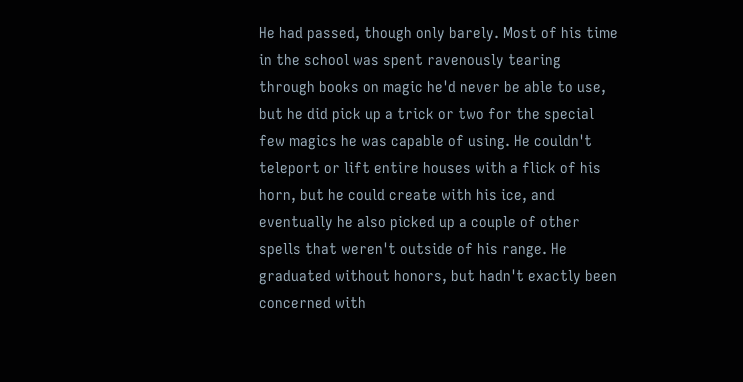He had passed, though only barely. Most of his time in the school was spent ravenously tearing through books on magic he'd never be able to use, but he did pick up a trick or two for the special few magics he was capable of using. He couldn't teleport or lift entire houses with a flick of his horn, but he could create with his ice, and eventually he also picked up a couple of other spells that weren't outside of his range. He graduated without honors, but hadn't exactly been concerned with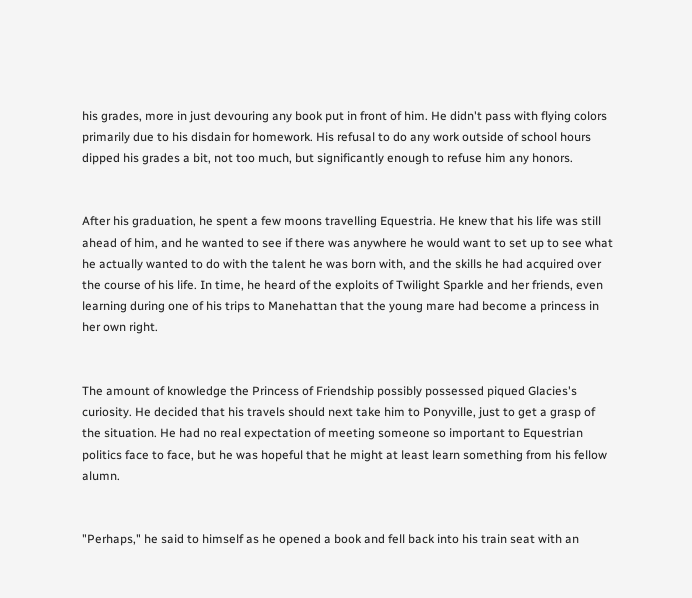his grades, more in just devouring any book put in front of him. He didn't pass with flying colors primarily due to his disdain for homework. His refusal to do any work outside of school hours dipped his grades a bit, not too much, but significantly enough to refuse him any honors.


After his graduation, he spent a few moons travelling Equestria. He knew that his life was still ahead of him, and he wanted to see if there was anywhere he would want to set up to see what he actually wanted to do with the talent he was born with, and the skills he had acquired over the course of his life. In time, he heard of the exploits of Twilight Sparkle and her friends, even learning during one of his trips to Manehattan that the young mare had become a princess in her own right.


The amount of knowledge the Princess of Friendship possibly possessed piqued Glacies's curiosity. He decided that his travels should next take him to Ponyville, just to get a grasp of the situation. He had no real expectation of meeting someone so important to Equestrian politics face to face, but he was hopeful that he might at least learn something from his fellow alumn.


"Perhaps," he said to himself as he opened a book and fell back into his train seat with an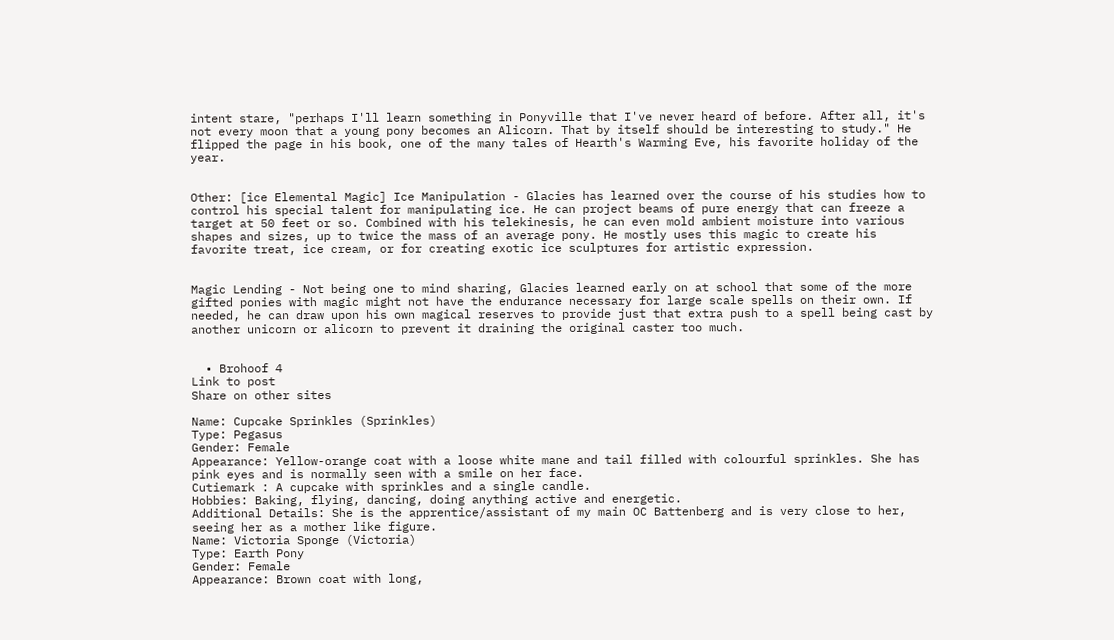intent stare, "perhaps I'll learn something in Ponyville that I've never heard of before. After all, it's not every moon that a young pony becomes an Alicorn. That by itself should be interesting to study." He flipped the page in his book, one of the many tales of Hearth's Warming Eve, his favorite holiday of the year.


Other: [ice Elemental Magic] Ice Manipulation - Glacies has learned over the course of his studies how to control his special talent for manipulating ice. He can project beams of pure energy that can freeze a target at 50 feet or so. Combined with his telekinesis, he can even mold ambient moisture into various shapes and sizes, up to twice the mass of an average pony. He mostly uses this magic to create his favorite treat, ice cream, or for creating exotic ice sculptures for artistic expression.


Magic Lending - Not being one to mind sharing, Glacies learned early on at school that some of the more gifted ponies with magic might not have the endurance necessary for large scale spells on their own. If needed, he can draw upon his own magical reserves to provide just that extra push to a spell being cast by another unicorn or alicorn to prevent it draining the original caster too much.


  • Brohoof 4
Link to post
Share on other sites

Name: Cupcake Sprinkles (Sprinkles)
Type: Pegasus
Gender: Female
Appearance: Yellow-orange coat with a loose white mane and tail filled with colourful sprinkles. She has pink eyes and is normally seen with a smile on her face.
Cutiemark : A cupcake with sprinkles and a single candle.
Hobbies: Baking, flying, dancing, doing anything active and energetic.
Additional Details: She is the apprentice/assistant of my main OC Battenberg and is very close to her, seeing her as a mother like figure.
Name: Victoria Sponge (Victoria)
Type: Earth Pony
Gender: Female
Appearance: Brown coat with long,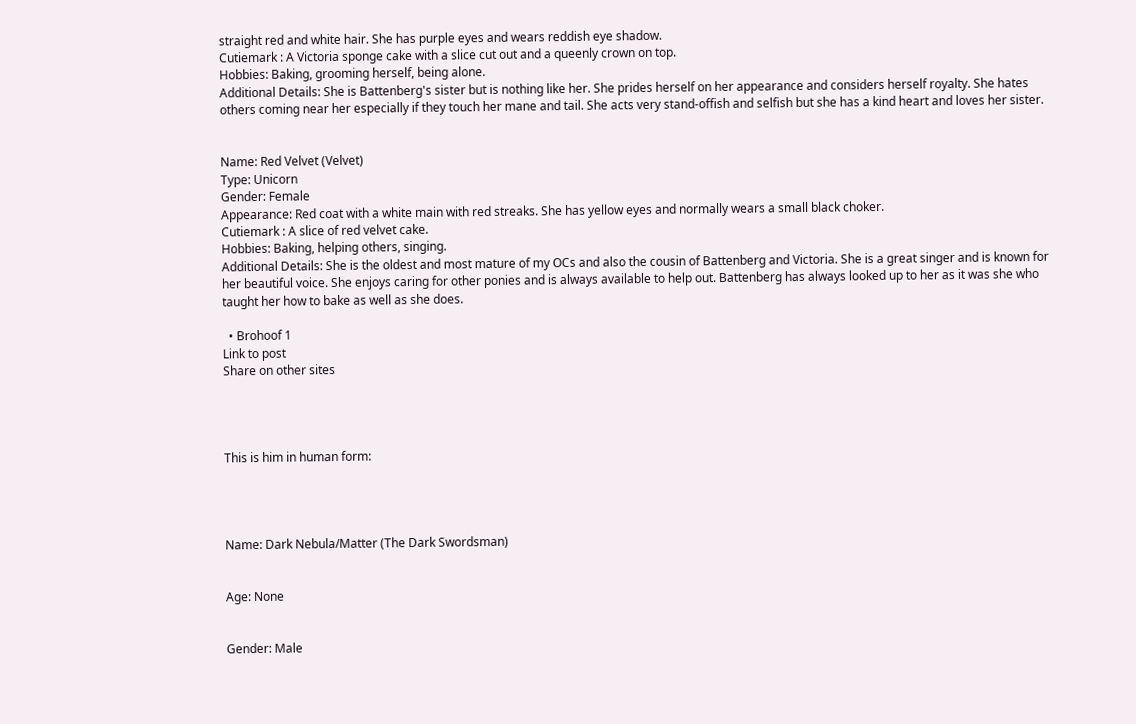straight red and white hair. She has purple eyes and wears reddish eye shadow.
Cutiemark : A Victoria sponge cake with a slice cut out and a queenly crown on top.
Hobbies: Baking, grooming herself, being alone.
Additional Details: She is Battenberg's sister but is nothing like her. She prides herself on her appearance and considers herself royalty. She hates others coming near her especially if they touch her mane and tail. She acts very stand-offish and selfish but she has a kind heart and loves her sister.


Name: Red Velvet (Velvet)
Type: Unicorn
Gender: Female
Appearance: Red coat with a white main with red streaks. She has yellow eyes and normally wears a small black choker.
Cutiemark : A slice of red velvet cake.
Hobbies: Baking, helping others, singing.
Additional Details: She is the oldest and most mature of my OCs and also the cousin of Battenberg and Victoria. She is a great singer and is known for her beautiful voice. She enjoys caring for other ponies and is always available to help out. Battenberg has always looked up to her as it was she who taught her how to bake as well as she does.

  • Brohoof 1
Link to post
Share on other sites




This is him in human form:




Name: Dark Nebula/Matter (The Dark Swordsman)


Age: None


Gender: Male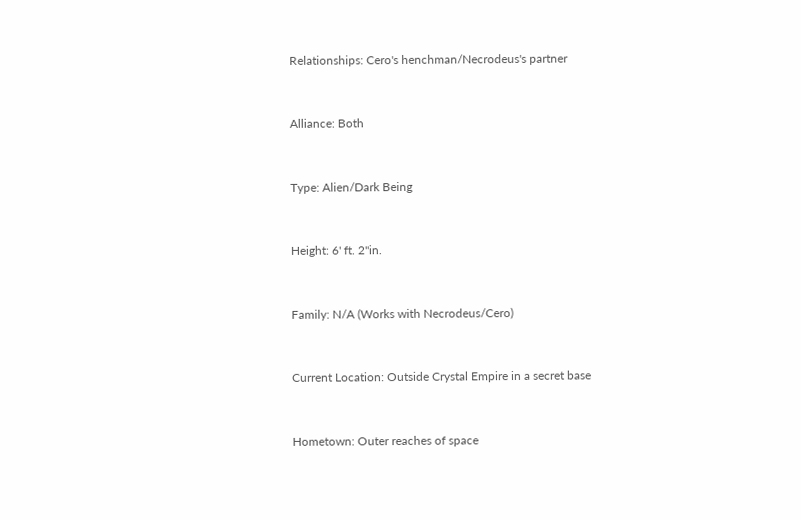Relationships: Cero's henchman/Necrodeus's partner


Alliance: Both


Type: Alien/Dark Being


Height: 6' ft. 2"in.


Family: N/A (Works with Necrodeus/Cero)


Current Location: Outside Crystal Empire in a secret base


Hometown: Outer reaches of space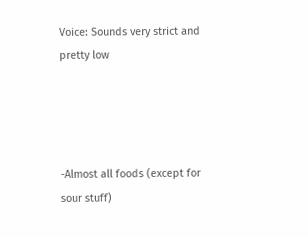Voice: Sounds very strict and pretty low




-Almost all foods (except for sour stuff)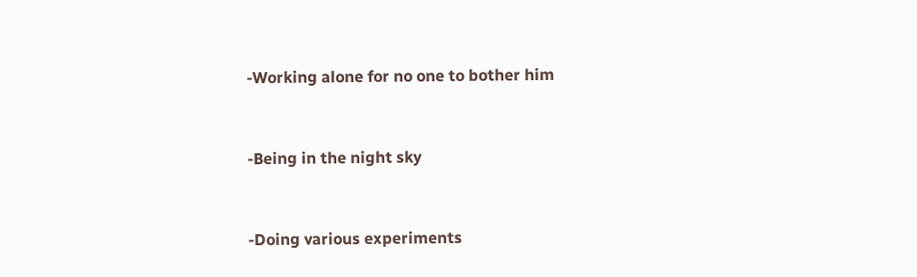-Working alone for no one to bother him


-Being in the night sky


-Doing various experiments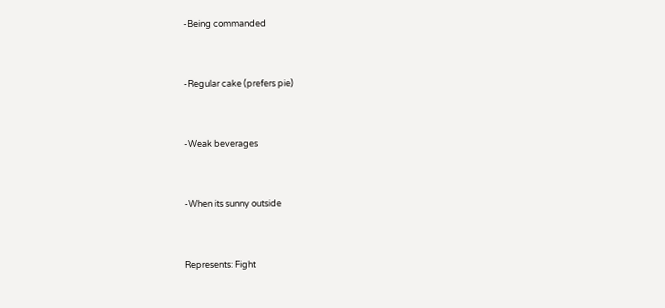-Being commanded


-Regular cake (prefers pie)


-Weak beverages


-When its sunny outside


Represents: Fight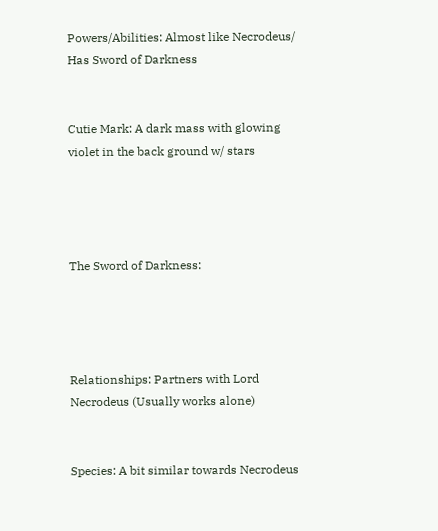Powers/Abilities: Almost like Necrodeus/ Has Sword of Darkness


Cutie Mark: A dark mass with glowing violet in the back ground w/ stars




The Sword of Darkness:




Relationships: Partners with Lord Necrodeus (Usually works alone)


Species: A bit similar towards Necrodeus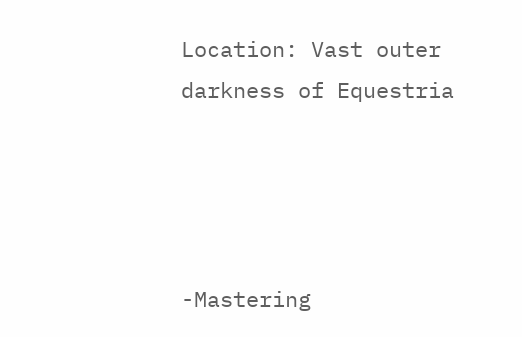Location: Vast outer darkness of Equestria




-Mastering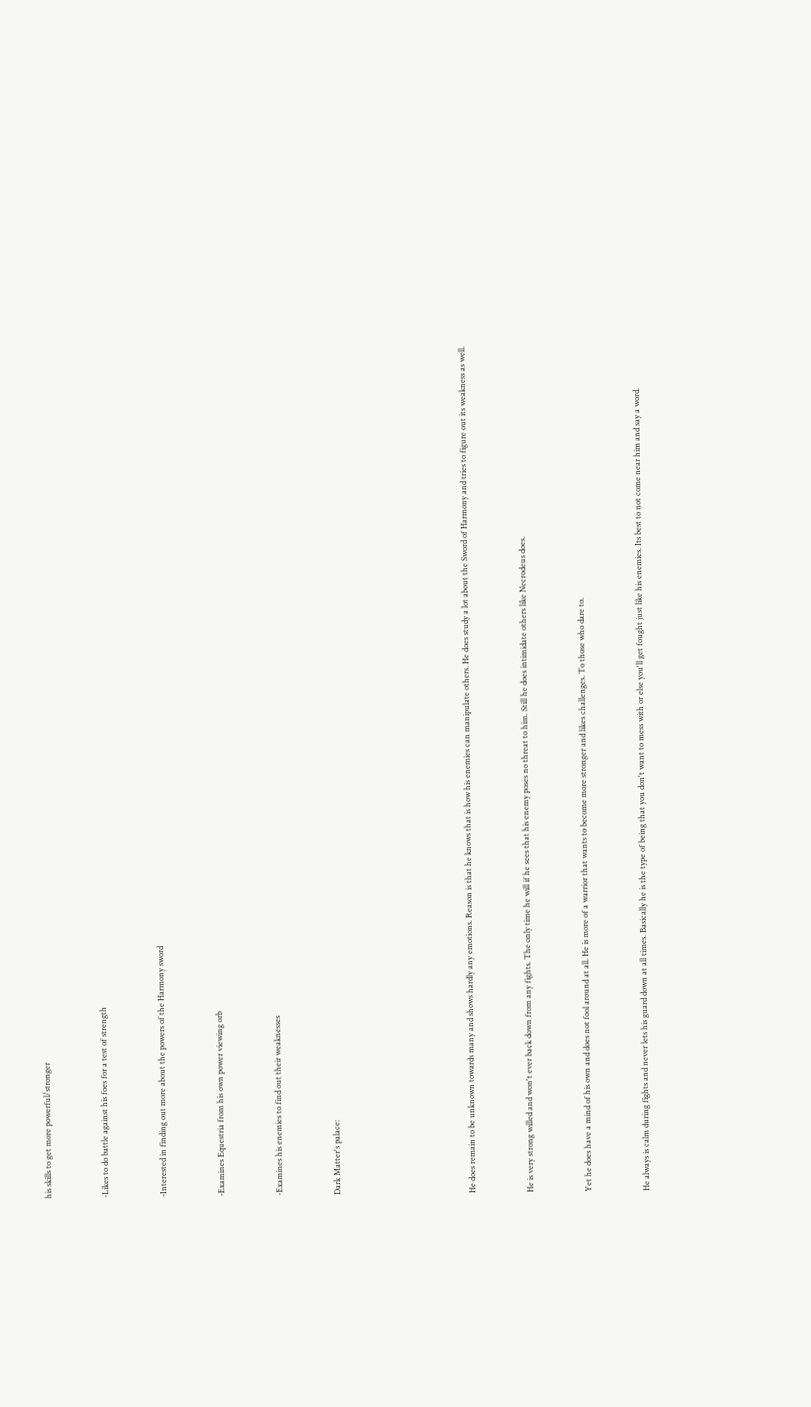his skills to get more powerful/stronger


-Likes to do battle against his foes for a test of strength


-Interested in finding out more about the powers of the Harmony sword


-Examines Equestria from his own power viewing orb


-Examines his enemies to find out their weaknesses


Dark Matter's palace:






He does remain to be unknown towards many and shows hardly any emotions. Reason is that he knows that is how his enemies can manipulate others. He does study a lot about the Sword of Harmony and tries to figure out its weakness as well.


He is very strong willed and won't ever back down from any fights. The only time he will if he sees that his enemy poses no threat to him. Still he does intimidate others like Necrodeus does.


Yet he does have a mind of his own and does not fool around at all. He is more of a warrior that wants to become more stronger and likes challenges. To those who dare to.


He always is calm during fights and never lets his guard down at all times. Basically he is the type of being that you don't want to mess with or else you'll get fought just like his enemies. Its best to not come near him and say a word.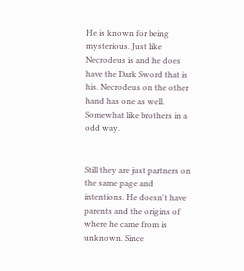He is known for being mysterious. Just like Necrodeus is and he does have the Dark Sword that is his. Necrodeus on the other hand has one as well. Somewhat like brothers in a odd way.


Still they are just partners on the same page and intentions. He doesn't have parents and the origins of where he came from is unknown. Since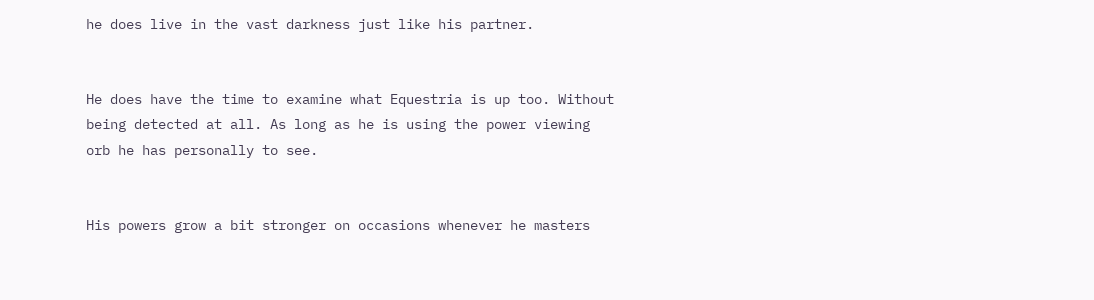he does live in the vast darkness just like his partner.


He does have the time to examine what Equestria is up too. Without being detected at all. As long as he is using the power viewing orb he has personally to see.


His powers grow a bit stronger on occasions whenever he masters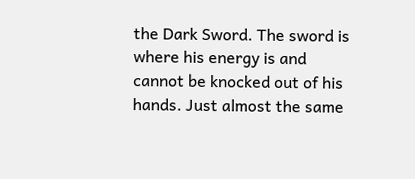the Dark Sword. The sword is where his energy is and cannot be knocked out of his hands. Just almost the same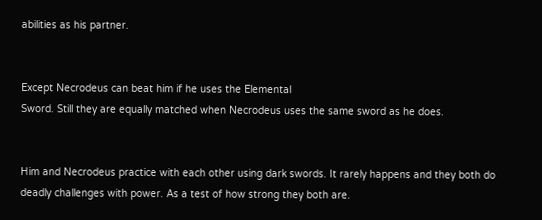abilities as his partner.


Except Necrodeus can beat him if he uses the Elemental
Sword. Still they are equally matched when Necrodeus uses the same sword as he does.


Him and Necrodeus practice with each other using dark swords. It rarely happens and they both do deadly challenges with power. As a test of how strong they both are.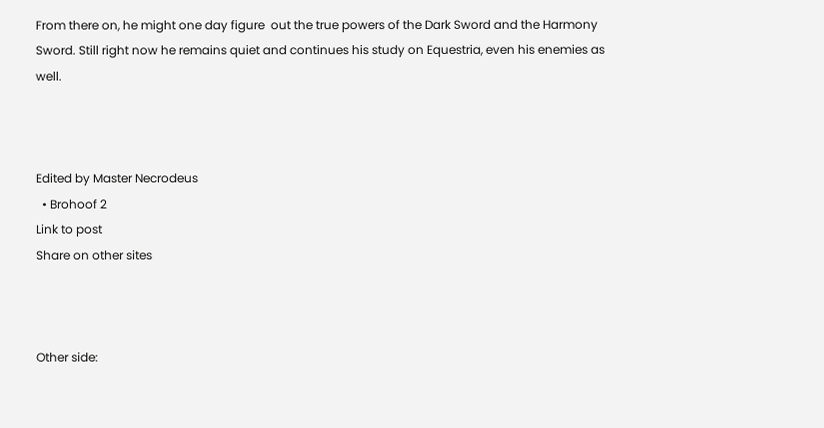From there on, he might one day figure  out the true powers of the Dark Sword and the Harmony Sword. Still right now he remains quiet and continues his study on Equestria, even his enemies as well.



Edited by Master Necrodeus
  • Brohoof 2
Link to post
Share on other sites



Other side: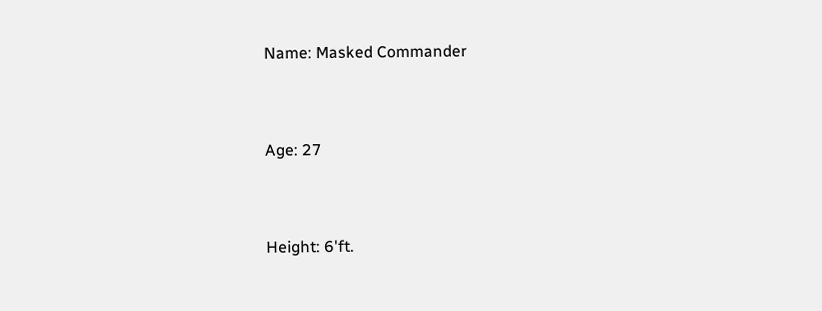Name: Masked Commander


Age: 27


Height: 6'ft.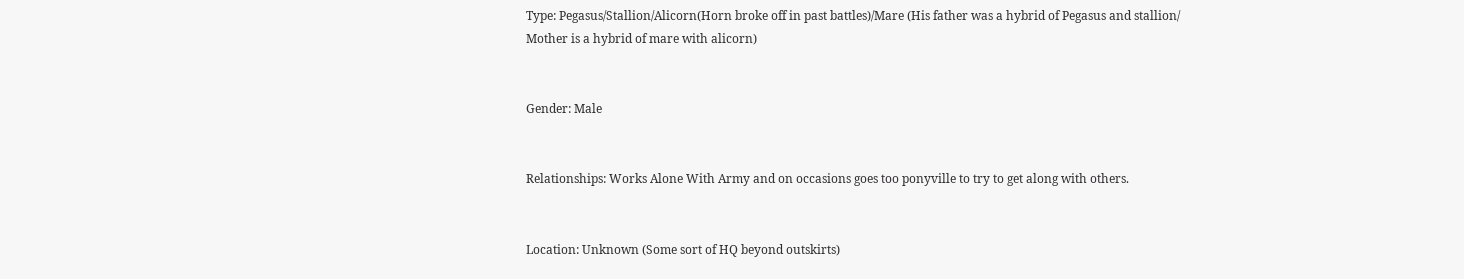Type: Pegasus/Stallion/Alicorn(Horn broke off in past battles)/Mare (His father was a hybrid of Pegasus and stallion/ Mother is a hybrid of mare with alicorn)


Gender: Male


Relationships: Works Alone With Army and on occasions goes too ponyville to try to get along with others.


Location: Unknown (Some sort of HQ beyond outskirts)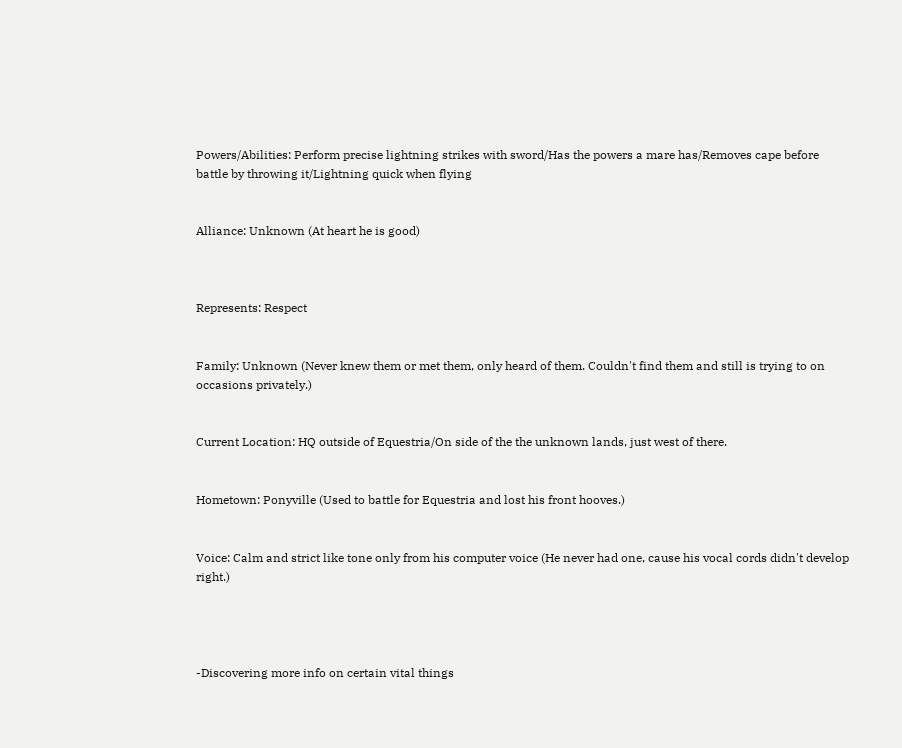Powers/Abilities: Perform precise lightning strikes with sword/Has the powers a mare has/Removes cape before battle by throwing it/Lightning quick when flying


Alliance: Unknown (At heart he is good)



Represents: Respect


Family: Unknown (Never knew them or met them, only heard of them. Couldn't find them and still is trying to on occasions privately.)


Current Location: HQ outside of Equestria/On side of the the unknown lands, just west of there.


Hometown: Ponyville (Used to battle for Equestria and lost his front hooves.)


Voice: Calm and strict like tone only from his computer voice (He never had one, cause his vocal cords didn't develop right.)




-Discovering more info on certain vital things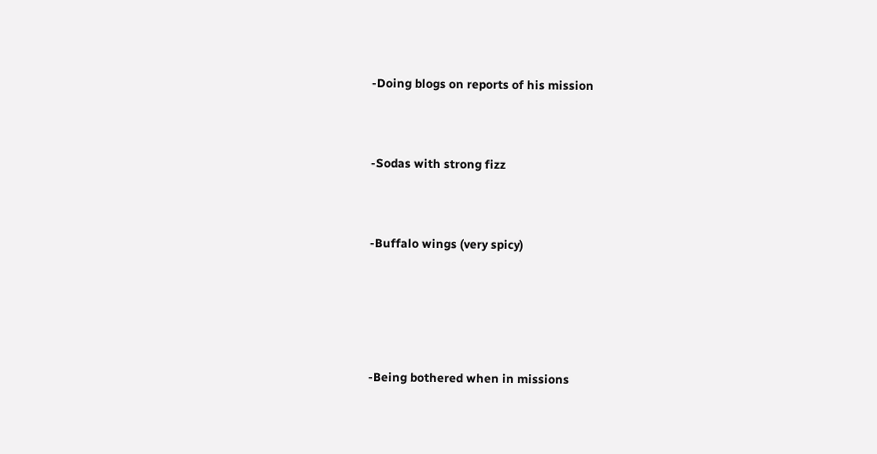-Doing blogs on reports of his mission


-Sodas with strong fizz


-Buffalo wings (very spicy)




-Being bothered when in missions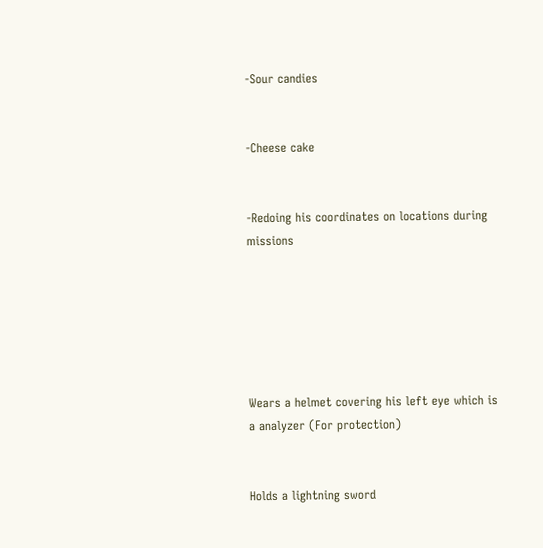-Sour candies


-Cheese cake


-Redoing his coordinates on locations during missions






Wears a helmet covering his left eye which is a analyzer (For protection)


Holds a lightning sword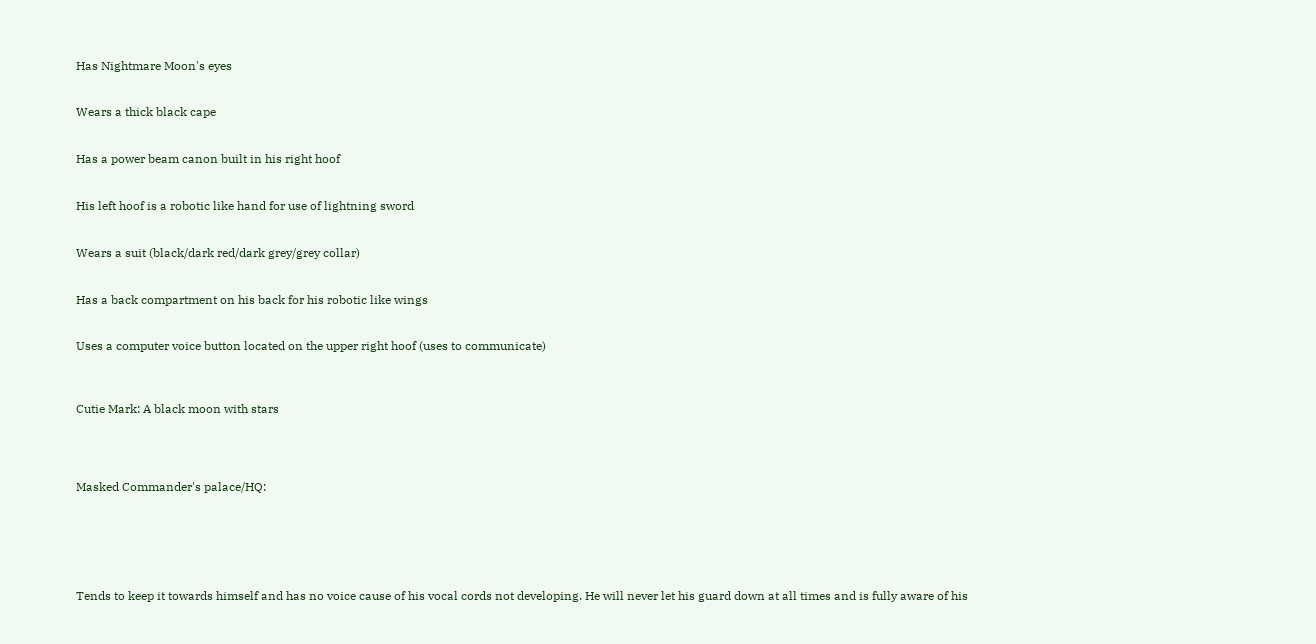Has Nightmare Moon's eyes


Wears a thick black cape


Has a power beam canon built in his right hoof


His left hoof is a robotic like hand for use of lightning sword


Wears a suit (black/dark red/dark grey/grey collar)


Has a back compartment on his back for his robotic like wings


Uses a computer voice button located on the upper right hoof (uses to communicate)



Cutie Mark: A black moon with stars




Masked Commander's palace/HQ:






Tends to keep it towards himself and has no voice cause of his vocal cords not developing. He will never let his guard down at all times and is fully aware of his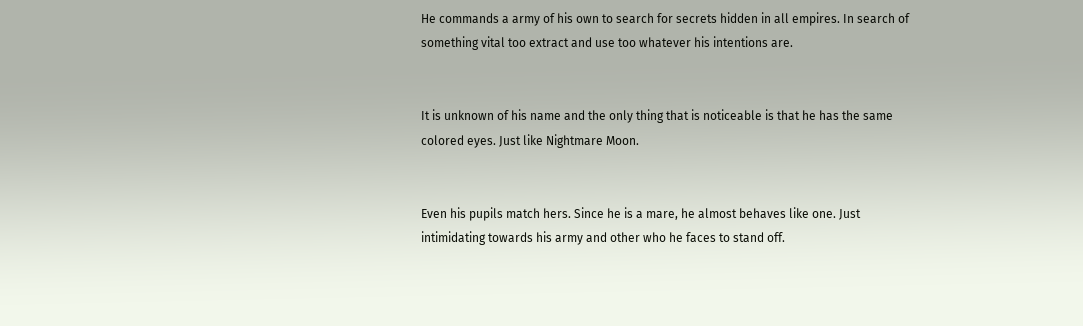He commands a army of his own to search for secrets hidden in all empires. In search of something vital too extract and use too whatever his intentions are.


It is unknown of his name and the only thing that is noticeable is that he has the same colored eyes. Just like Nightmare Moon.


Even his pupils match hers. Since he is a mare, he almost behaves like one. Just intimidating towards his army and other who he faces to stand off.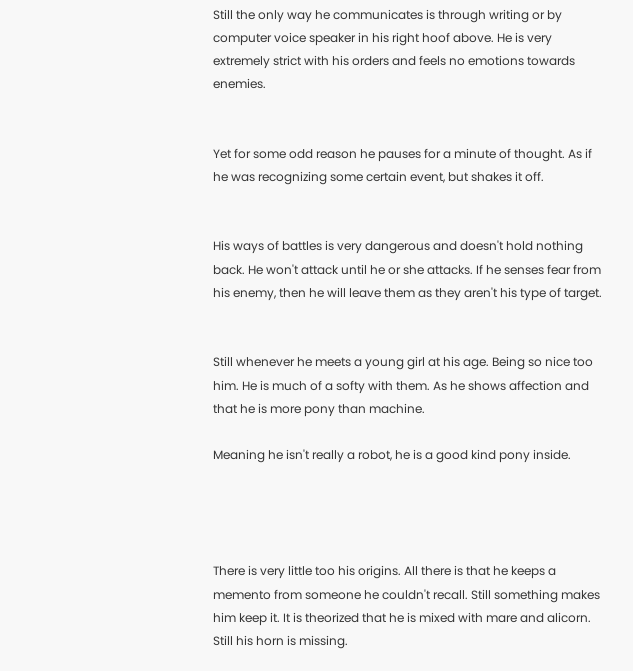Still the only way he communicates is through writing or by computer voice speaker in his right hoof above. He is very extremely strict with his orders and feels no emotions towards enemies.


Yet for some odd reason he pauses for a minute of thought. As if he was recognizing some certain event, but shakes it off.


His ways of battles is very dangerous and doesn't hold nothing back. He won't attack until he or she attacks. If he senses fear from his enemy, then he will leave them as they aren't his type of target.


Still whenever he meets a young girl at his age. Being so nice too him. He is much of a softy with them. As he shows affection and that he is more pony than machine.

Meaning he isn't really a robot, he is a good kind pony inside.




There is very little too his origins. All there is that he keeps a memento from someone he couldn't recall. Still something makes him keep it. It is theorized that he is mixed with mare and alicorn. Still his horn is missing.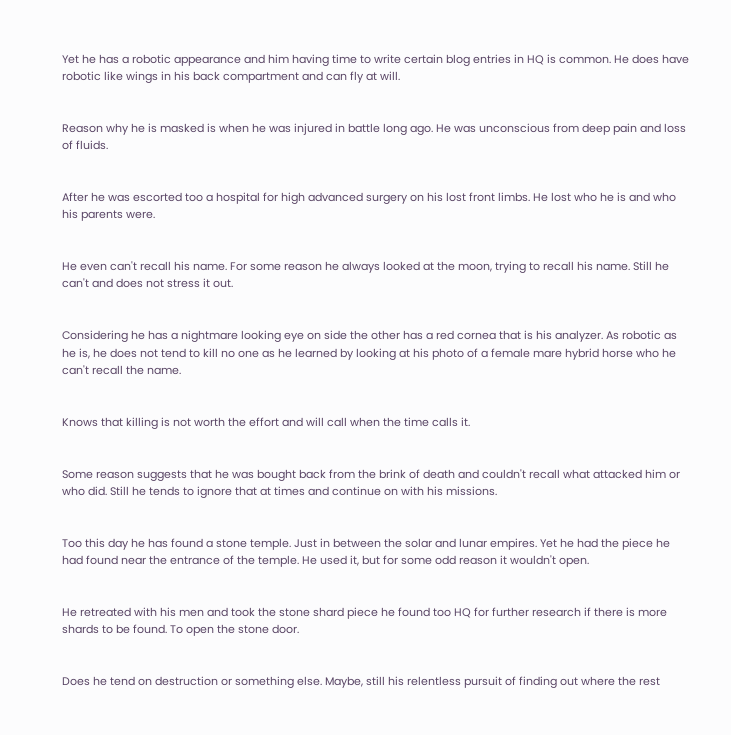Yet he has a robotic appearance and him having time to write certain blog entries in HQ is common. He does have robotic like wings in his back compartment and can fly at will.


Reason why he is masked is when he was injured in battle long ago. He was unconscious from deep pain and loss of fluids.


After he was escorted too a hospital for high advanced surgery on his lost front limbs. He lost who he is and who his parents were.


He even can't recall his name. For some reason he always looked at the moon, trying to recall his name. Still he can't and does not stress it out.


Considering he has a nightmare looking eye on side the other has a red cornea that is his analyzer. As robotic as he is, he does not tend to kill no one as he learned by looking at his photo of a female mare hybrid horse who he can't recall the name.


Knows that killing is not worth the effort and will call when the time calls it.


Some reason suggests that he was bought back from the brink of death and couldn't recall what attacked him or who did. Still he tends to ignore that at times and continue on with his missions.


Too this day he has found a stone temple. Just in between the solar and lunar empires. Yet he had the piece he had found near the entrance of the temple. He used it, but for some odd reason it wouldn't open.


He retreated with his men and took the stone shard piece he found too HQ for further research if there is more shards to be found. To open the stone door.


Does he tend on destruction or something else. Maybe, still his relentless pursuit of finding out where the rest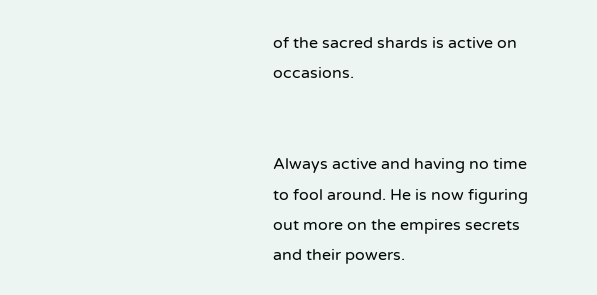of the sacred shards is active on occasions.


Always active and having no time to fool around. He is now figuring out more on the empires secrets and their powers.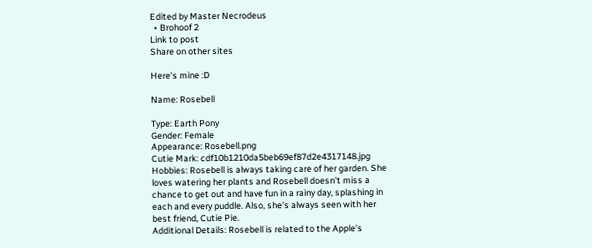Edited by Master Necrodeus
  • Brohoof 2
Link to post
Share on other sites

Here's mine :D

Name: Rosebell

Type: Earth Pony
Gender: Female
Appearance: Rosebell.png
Cutie Mark: cdf10b1210da5beb69ef87d2e4317148.jpg
Hobbies: Rosebell is always taking care of her garden. She loves watering her plants and Rosebell doesn't miss a chance to get out and have fun in a rainy day, splashing in each and every puddle. Also, she's always seen with her best friend, Cutie Pie.
Additional Details: Rosebell is related to the Apple's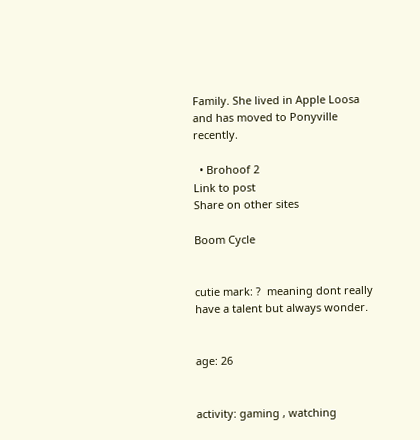Family. She lived in Apple Loosa and has moved to Ponyville recently.

  • Brohoof 2
Link to post
Share on other sites

Boom Cycle


cutie mark: ?  meaning dont really have a talent but always wonder.


age: 26


activity: gaming , watching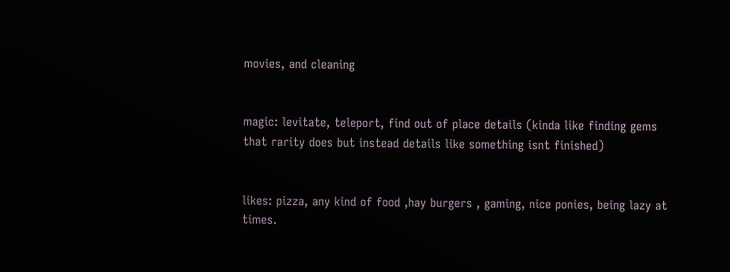movies, and cleaning


magic: levitate, teleport, find out of place details (kinda like finding gems that rarity does but instead details like something isnt finished)


likes: pizza, any kind of food ,hay burgers , gaming, nice ponies, being lazy at times.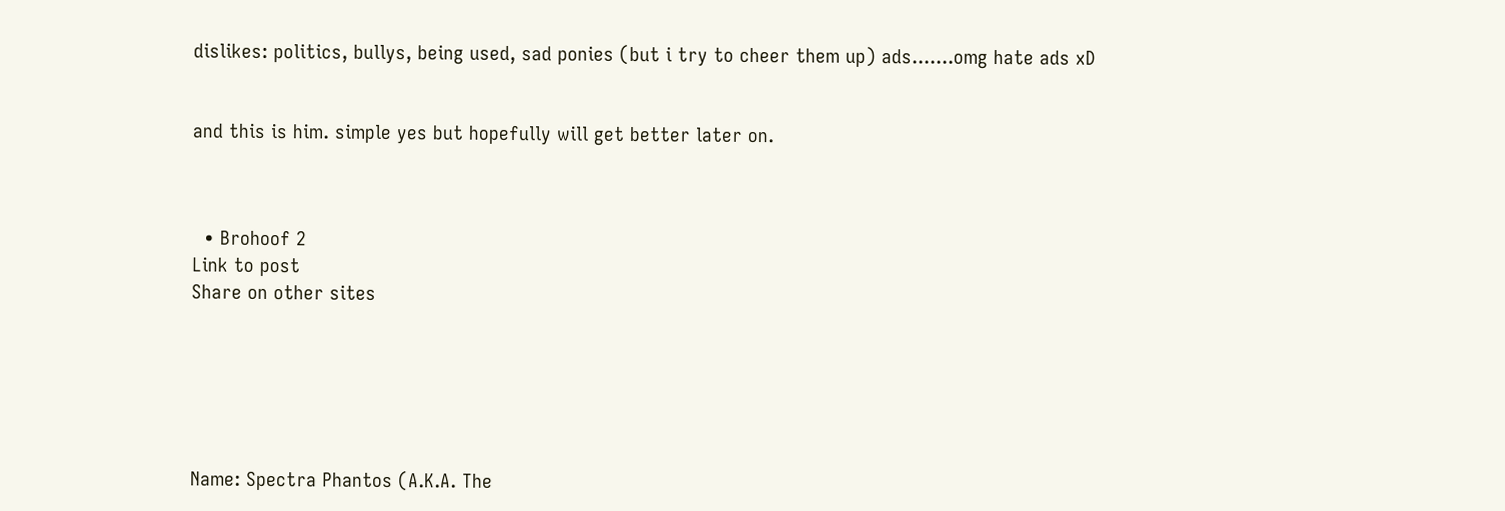dislikes: politics, bullys, being used, sad ponies (but i try to cheer them up) ads.......omg hate ads xD


and this is him. simple yes but hopefully will get better later on.



  • Brohoof 2
Link to post
Share on other sites






Name: Spectra Phantos (A.K.A. The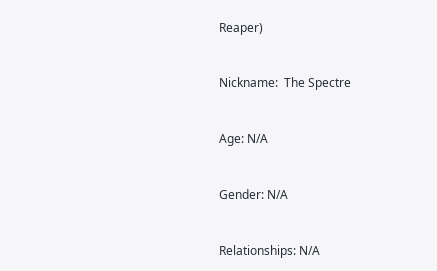Reaper)


Nickname:  The Spectre


Age: N/A


Gender: N/A


Relationships: N/A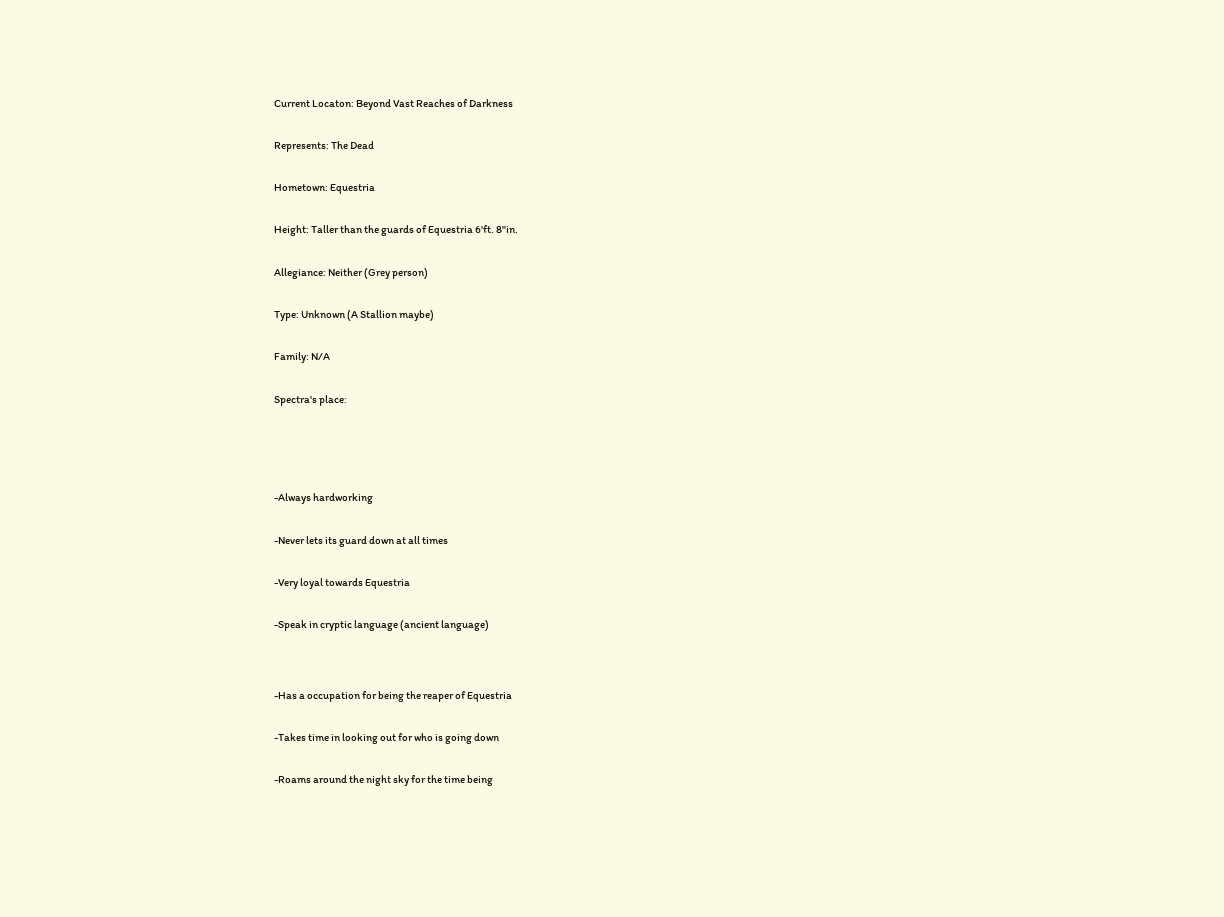Current Locaton: Beyond Vast Reaches of Darkness


Represents: The Dead


Hometown: Equestria


Height: Taller than the guards of Equestria 6'ft. 8"in.


Allegiance: Neither (Grey person)


Type: Unknown (A Stallion maybe)


Family: N/A


Spectra's place:






-Always hardworking


-Never lets its guard down at all times


-Very loyal towards Equestria


-Speak in cryptic language (ancient language)




-Has a occupation for being the reaper of Equestria


-Takes time in looking out for who is going down


-Roams around the night sky for the time being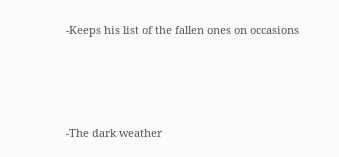-Keeps his list of the fallen ones on occasions




-The dark weather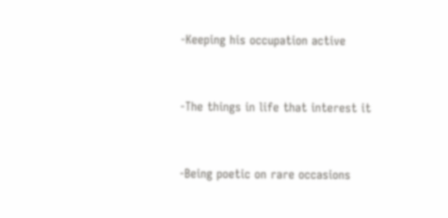-Keeping his occupation active


-The things in life that interest it


-Being poetic on rare occasions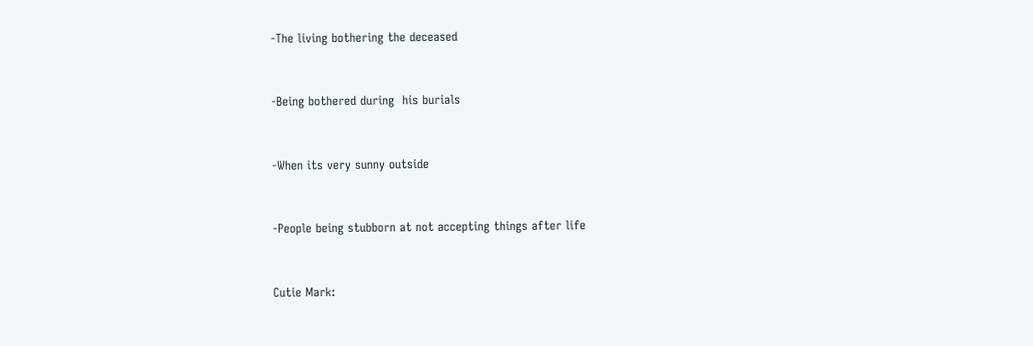-The living bothering the deceased


-Being bothered during  his burials


-When its very sunny outside


-People being stubborn at not accepting things after life


Cutie Mark: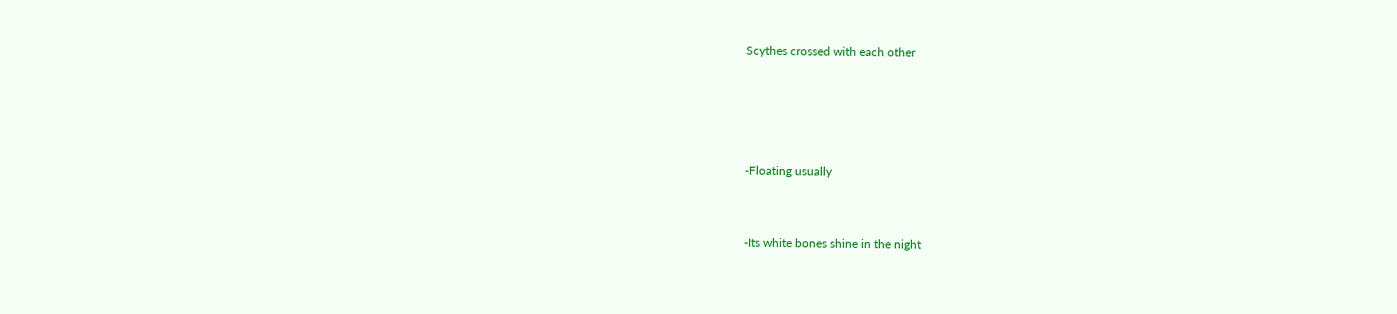Scythes crossed with each other




-Floating usually


-Its white bones shine in the night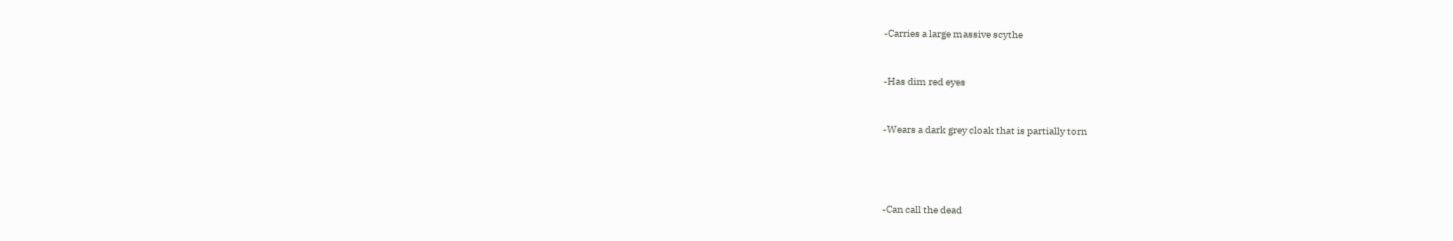-Carries a large massive scythe


-Has dim red eyes


-Wears a dark grey cloak that is partially torn




-Can call the dead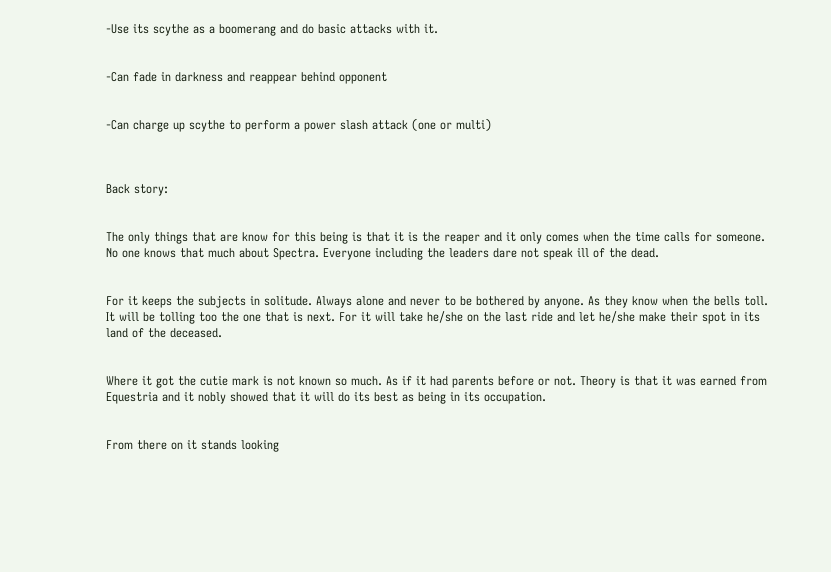-Use its scythe as a boomerang and do basic attacks with it.


-Can fade in darkness and reappear behind opponent


-Can charge up scythe to perform a power slash attack (one or multi)



Back story:


The only things that are know for this being is that it is the reaper and it only comes when the time calls for someone. No one knows that much about Spectra. Everyone including the leaders dare not speak ill of the dead.


For it keeps the subjects in solitude. Always alone and never to be bothered by anyone. As they know when the bells toll. It will be tolling too the one that is next. For it will take he/she on the last ride and let he/she make their spot in its land of the deceased.


Where it got the cutie mark is not known so much. As if it had parents before or not. Theory is that it was earned from Equestria and it nobly showed that it will do its best as being in its occupation.


From there on it stands looking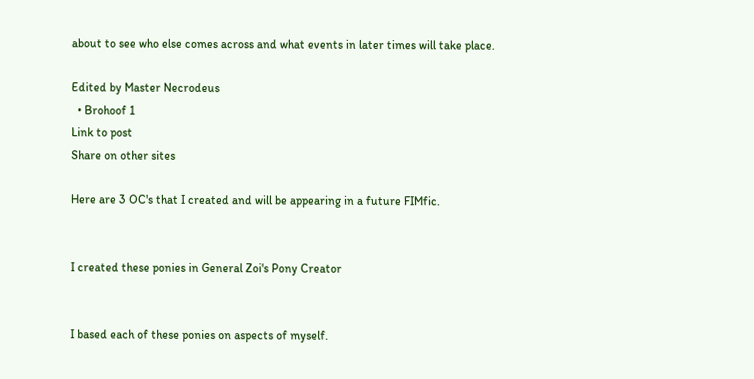about to see who else comes across and what events in later times will take place.

Edited by Master Necrodeus
  • Brohoof 1
Link to post
Share on other sites

Here are 3 OC's that I created and will be appearing in a future FIMfic.


I created these ponies in General Zoi's Pony Creator


I based each of these ponies on aspects of myself.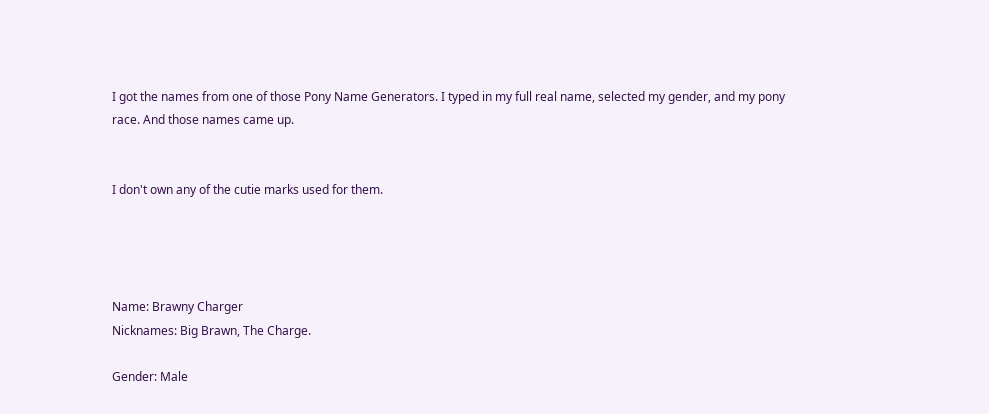I got the names from one of those Pony Name Generators. I typed in my full real name, selected my gender, and my pony race. And those names came up.


I don't own any of the cutie marks used for them.




Name: Brawny Charger
Nicknames: Big Brawn, The Charge.

Gender: Male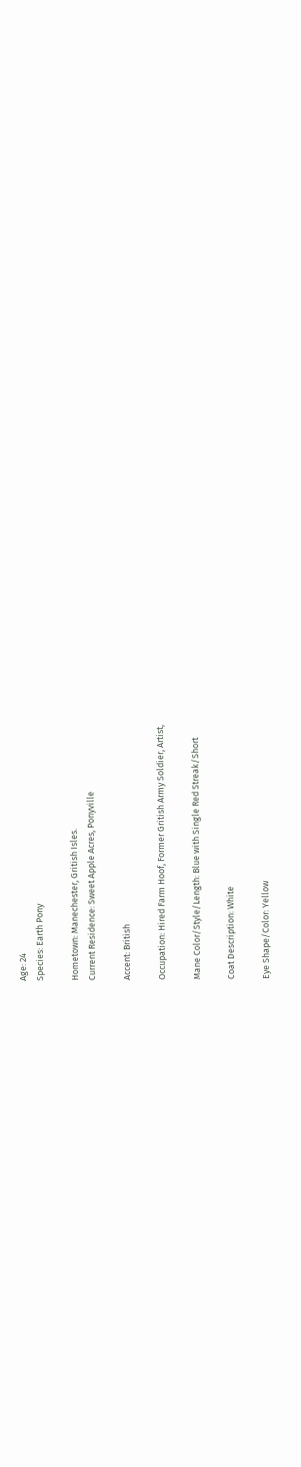Age: 24
Species: Earth Pony

Hometown: Manechester, Gritish Isles.
Current Residence: Sweet Apple Acres, Ponyville

Accent: British

Occupation: Hired Farm Hoof, Former Gritish Army Soldier, Artist,

Mane Color/Style/Length: Blue with Single Red Streak/Short

Coat Description: White

Eye Shape/Color: Yellow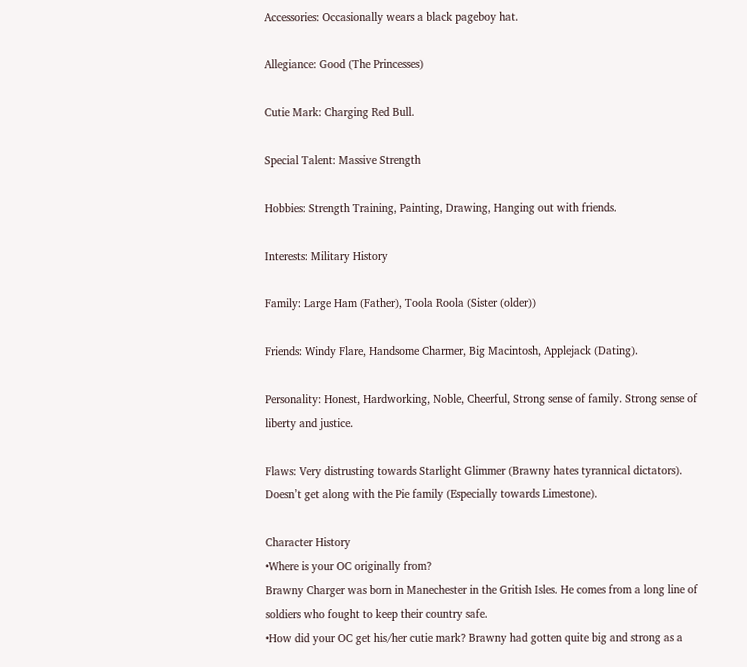Accessories: Occasionally wears a black pageboy hat.

Allegiance: Good (The Princesses)

Cutie Mark: Charging Red Bull.

Special Talent: Massive Strength

Hobbies: Strength Training, Painting, Drawing, Hanging out with friends.

Interests: Military History

Family: Large Ham (Father), Toola Roola (Sister (older))

Friends: Windy Flare, Handsome Charmer, Big Macintosh, Applejack (Dating).

Personality: Honest, Hardworking, Noble, Cheerful, Strong sense of family. Strong sense of liberty and justice.

Flaws: Very distrusting towards Starlight Glimmer (Brawny hates tyrannical dictators). Doesn’t get along with the Pie family (Especially towards Limestone).

Character History
•Where is your OC originally from?
Brawny Charger was born in Manechester in the Gritish Isles. He comes from a long line of soldiers who fought to keep their country safe.
•How did your OC get his/her cutie mark? Brawny had gotten quite big and strong as a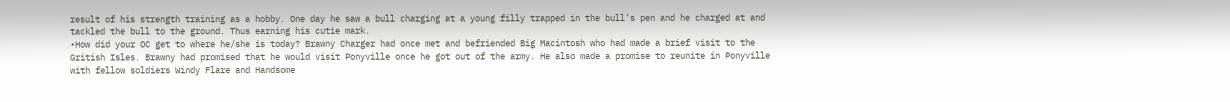result of his strength training as a hobby. One day he saw a bull charging at a young filly trapped in the bull’s pen and he charged at and tackled the bull to the ground. Thus earning his cutie mark.
•How did your OC get to where he/she is today? Brawny Charger had once met and befriended Big Macintosh who had made a brief visit to the Gritish Isles. Brawny had promised that he would visit Ponyville once he got out of the army. He also made a promise to reunite in Ponyville with fellow soldiers Windy Flare and Handsome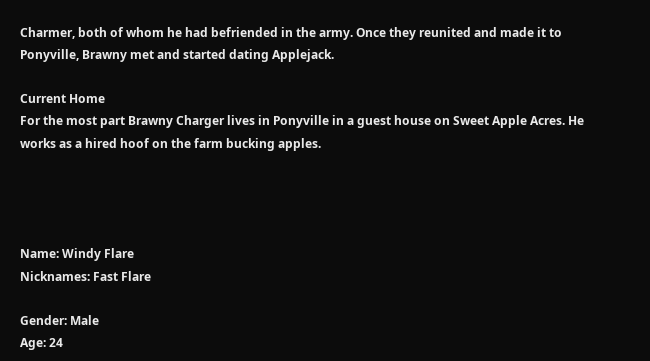Charmer, both of whom he had befriended in the army. Once they reunited and made it to Ponyville, Brawny met and started dating Applejack.

Current Home
For the most part Brawny Charger lives in Ponyville in a guest house on Sweet Apple Acres. He works as a hired hoof on the farm bucking apples.




Name: Windy Flare
Nicknames: Fast Flare

Gender: Male
Age: 24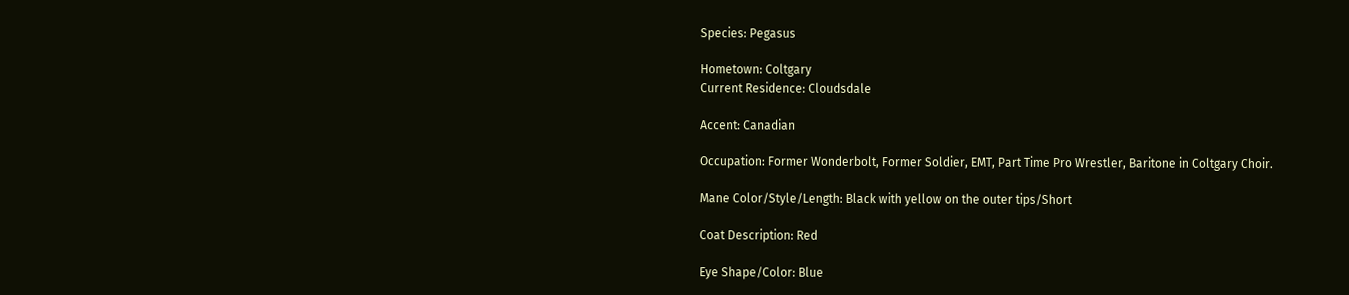Species: Pegasus

Hometown: Coltgary
Current Residence: Cloudsdale

Accent: Canadian

Occupation: Former Wonderbolt, Former Soldier, EMT, Part Time Pro Wrestler, Baritone in Coltgary Choir.

Mane Color/Style/Length: Black with yellow on the outer tips/Short

Coat Description: Red

Eye Shape/Color: Blue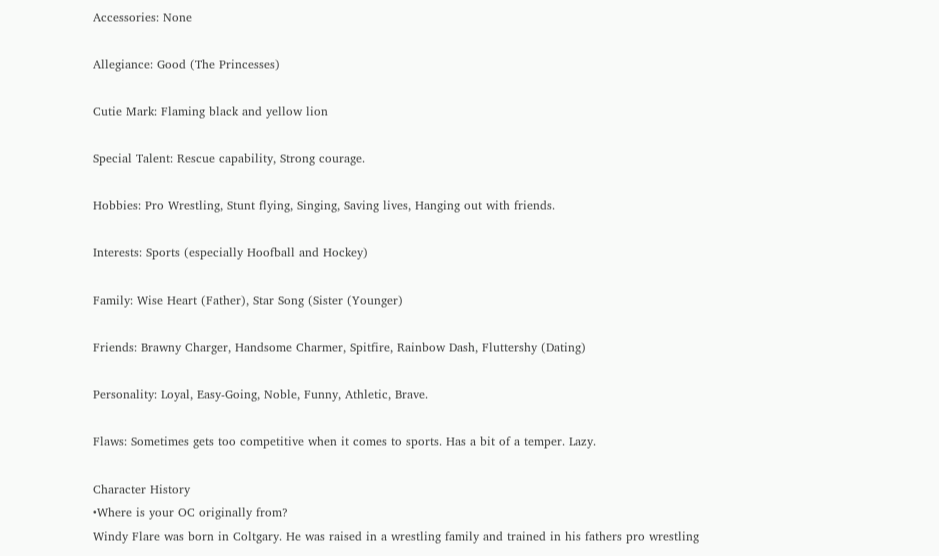Accessories: None

Allegiance: Good (The Princesses)

Cutie Mark: Flaming black and yellow lion

Special Talent: Rescue capability, Strong courage.

Hobbies: Pro Wrestling, Stunt flying, Singing, Saving lives, Hanging out with friends.

Interests: Sports (especially Hoofball and Hockey)

Family: Wise Heart (Father), Star Song (Sister (Younger)

Friends: Brawny Charger, Handsome Charmer, Spitfire, Rainbow Dash, Fluttershy (Dating)

Personality: Loyal, Easy-Going, Noble, Funny, Athletic, Brave.

Flaws: Sometimes gets too competitive when it comes to sports. Has a bit of a temper. Lazy.

Character History
•Where is your OC originally from?
Windy Flare was born in Coltgary. He was raised in a wrestling family and trained in his fathers pro wrestling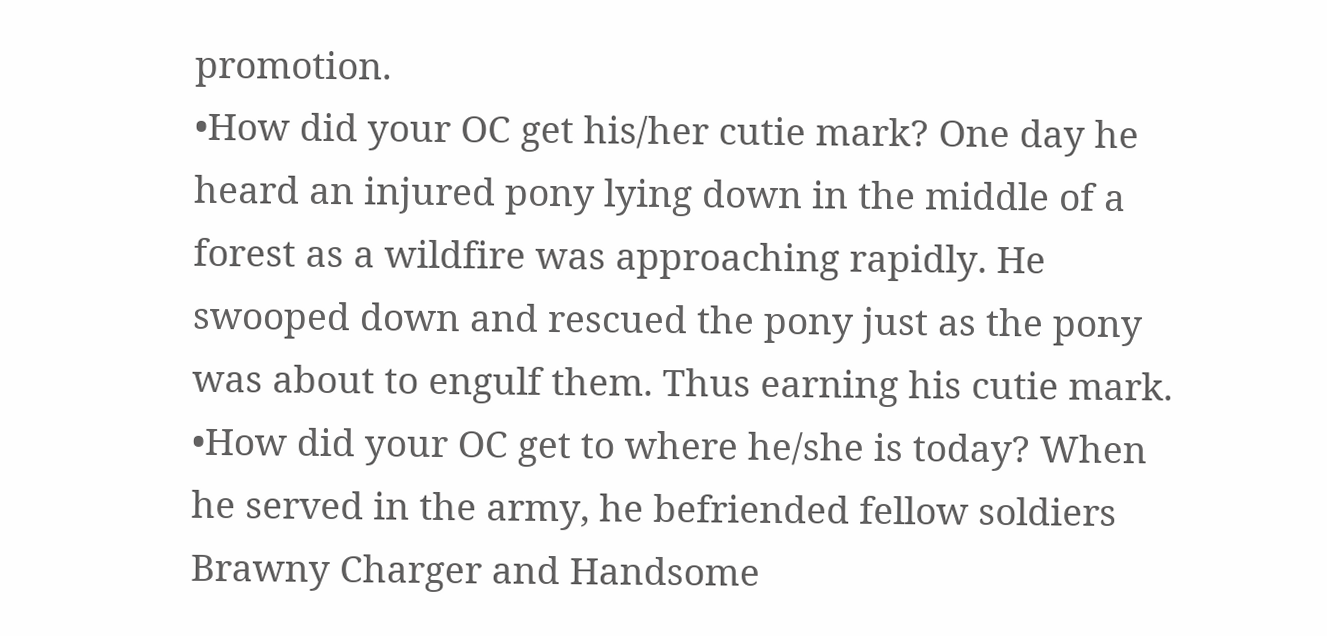promotion.
•How did your OC get his/her cutie mark? One day he heard an injured pony lying down in the middle of a forest as a wildfire was approaching rapidly. He swooped down and rescued the pony just as the pony was about to engulf them. Thus earning his cutie mark.
•How did your OC get to where he/she is today? When he served in the army, he befriended fellow soldiers Brawny Charger and Handsome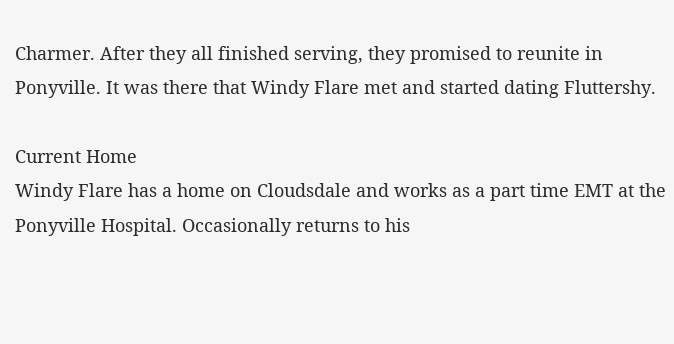Charmer. After they all finished serving, they promised to reunite in Ponyville. It was there that Windy Flare met and started dating Fluttershy.

Current Home
Windy Flare has a home on Cloudsdale and works as a part time EMT at the Ponyville Hospital. Occasionally returns to his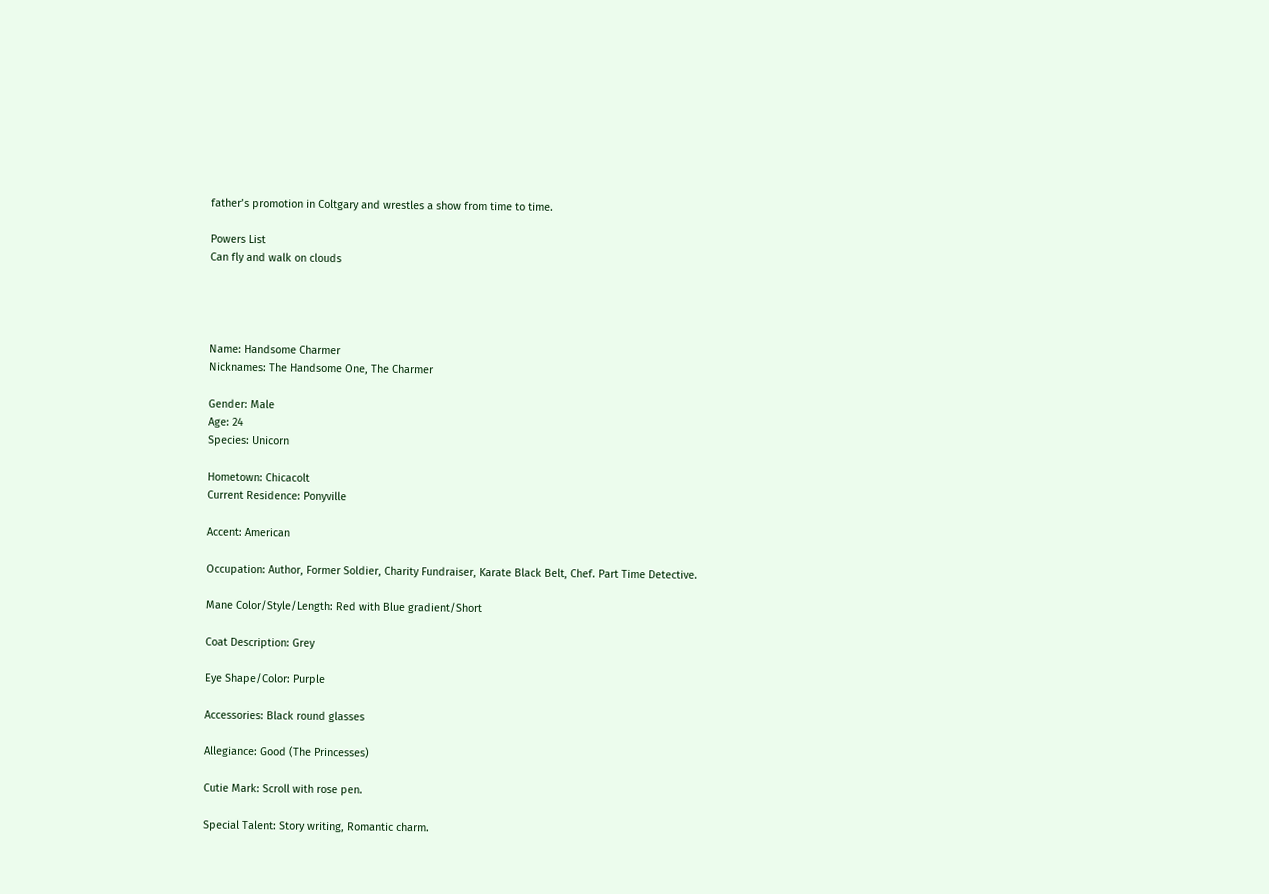father’s promotion in Coltgary and wrestles a show from time to time.

Powers List
Can fly and walk on clouds




Name: Handsome Charmer
Nicknames: The Handsome One, The Charmer

Gender: Male
Age: 24
Species: Unicorn

Hometown: Chicacolt
Current Residence: Ponyville

Accent: American

Occupation: Author, Former Soldier, Charity Fundraiser, Karate Black Belt, Chef. Part Time Detective.

Mane Color/Style/Length: Red with Blue gradient/Short

Coat Description: Grey

Eye Shape/Color: Purple

Accessories: Black round glasses

Allegiance: Good (The Princesses)

Cutie Mark: Scroll with rose pen.

Special Talent: Story writing, Romantic charm.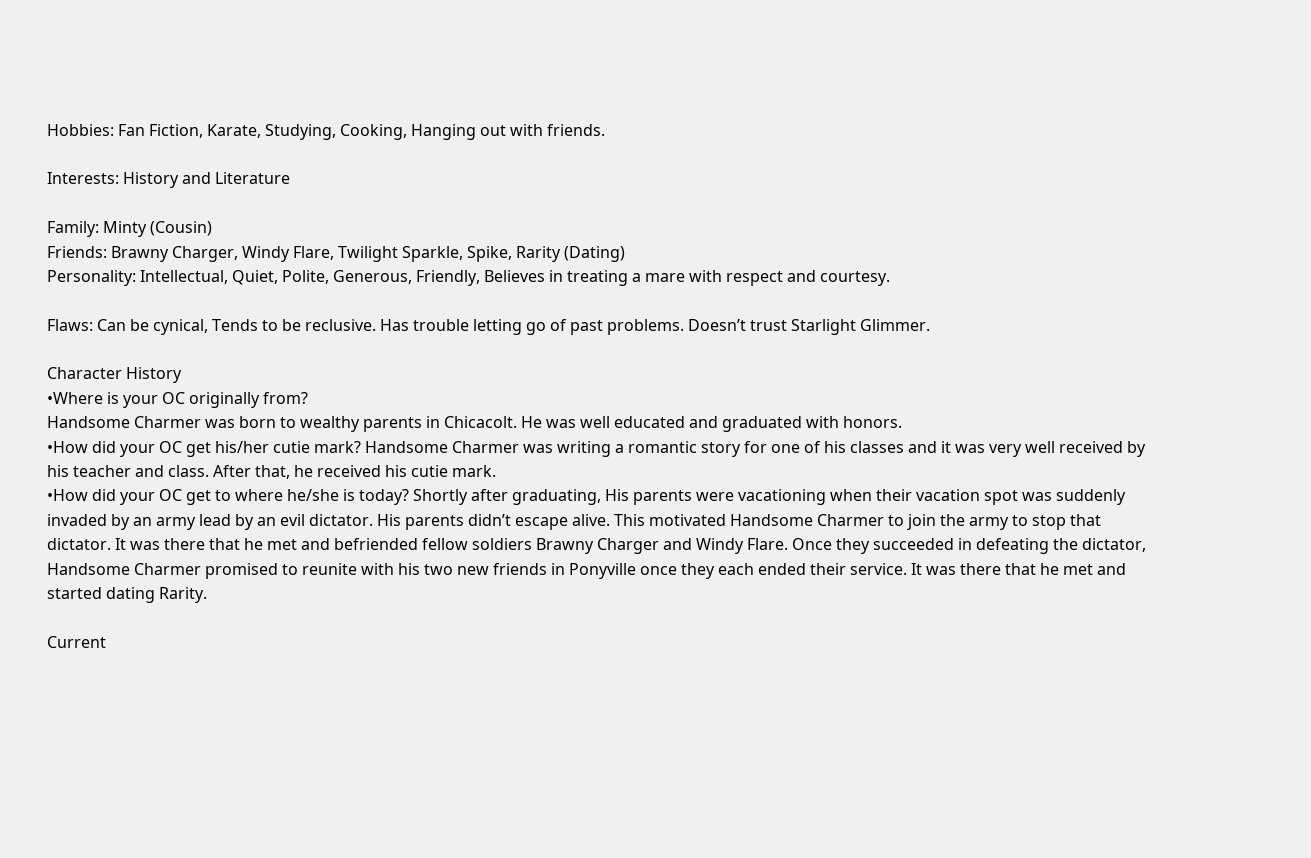Hobbies: Fan Fiction, Karate, Studying, Cooking, Hanging out with friends.

Interests: History and Literature

Family: Minty (Cousin)
Friends: Brawny Charger, Windy Flare, Twilight Sparkle, Spike, Rarity (Dating)
Personality: Intellectual, Quiet, Polite, Generous, Friendly, Believes in treating a mare with respect and courtesy.

Flaws: Can be cynical, Tends to be reclusive. Has trouble letting go of past problems. Doesn’t trust Starlight Glimmer.

Character History
•Where is your OC originally from?
Handsome Charmer was born to wealthy parents in Chicacolt. He was well educated and graduated with honors.
•How did your OC get his/her cutie mark? Handsome Charmer was writing a romantic story for one of his classes and it was very well received by his teacher and class. After that, he received his cutie mark.
•How did your OC get to where he/she is today? Shortly after graduating, His parents were vacationing when their vacation spot was suddenly invaded by an army lead by an evil dictator. His parents didn’t escape alive. This motivated Handsome Charmer to join the army to stop that dictator. It was there that he met and befriended fellow soldiers Brawny Charger and Windy Flare. Once they succeeded in defeating the dictator, Handsome Charmer promised to reunite with his two new friends in Ponyville once they each ended their service. It was there that he met and started dating Rarity.

Current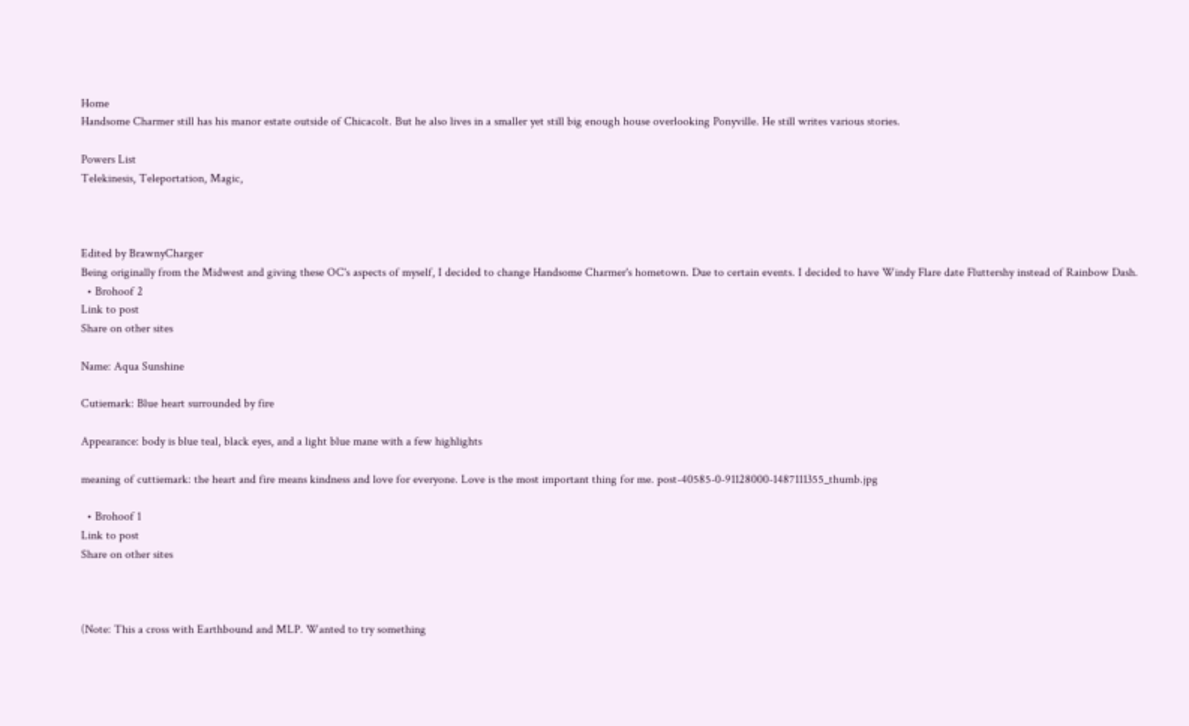Home
Handsome Charmer still has his manor estate outside of Chicacolt. But he also lives in a smaller yet still big enough house overlooking Ponyville. He still writes various stories.

Powers List
Telekinesis, Teleportation, Magic,



Edited by BrawnyCharger
Being originally from the Midwest and giving these OC's aspects of myself, I decided to change Handsome Charmer's hometown. Due to certain events. I decided to have Windy Flare date Fluttershy instead of Rainbow Dash.
  • Brohoof 2
Link to post
Share on other sites

Name: Aqua Sunshine

Cutiemark: Blue heart surrounded by fire

Appearance: body is blue teal, black eyes, and a light blue mane with a few highlights

meaning of cuttiemark: the heart and fire means kindness and love for everyone. Love is the most important thing for me. post-40585-0-91128000-1487111355_thumb.jpg

  • Brohoof 1
Link to post
Share on other sites



(Note: This a cross with Earthbound and MLP. Wanted to try something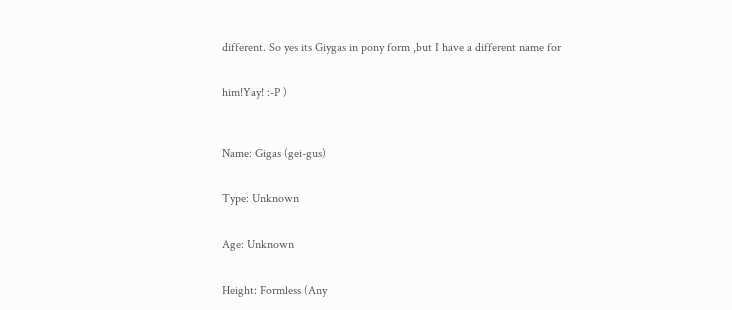different. So yes its Giygas in pony form ,but I have a different name for


him!Yay! :-P )



Name: Gigas (gei-gus)


Type: Unknown


Age: Unknown


Height: Formless (Any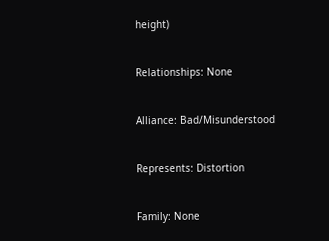height)


Relationships: None


Alliance: Bad/Misunderstood


Represents: Distortion


Family: None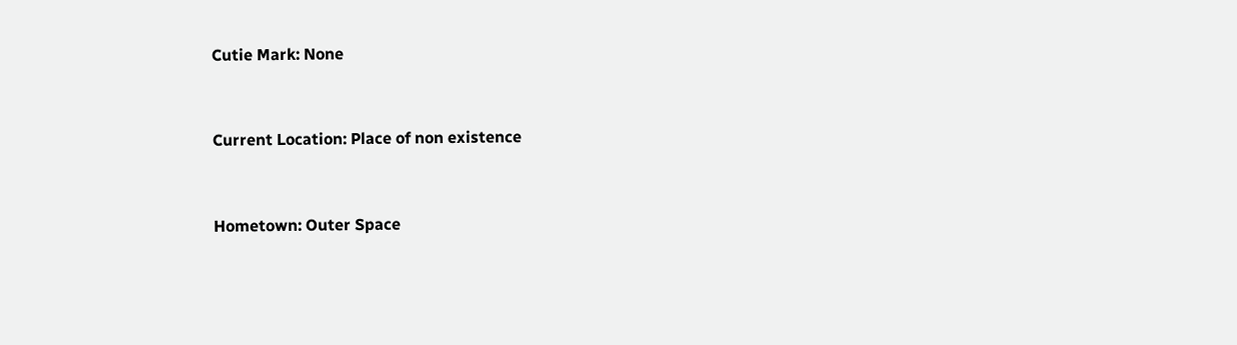Cutie Mark: None


Current Location: Place of non existence


Hometown: Outer Space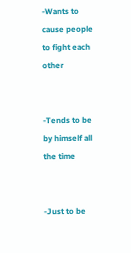-Wants to cause people to fight each other


-Tends to be by himself all the time


-Just to be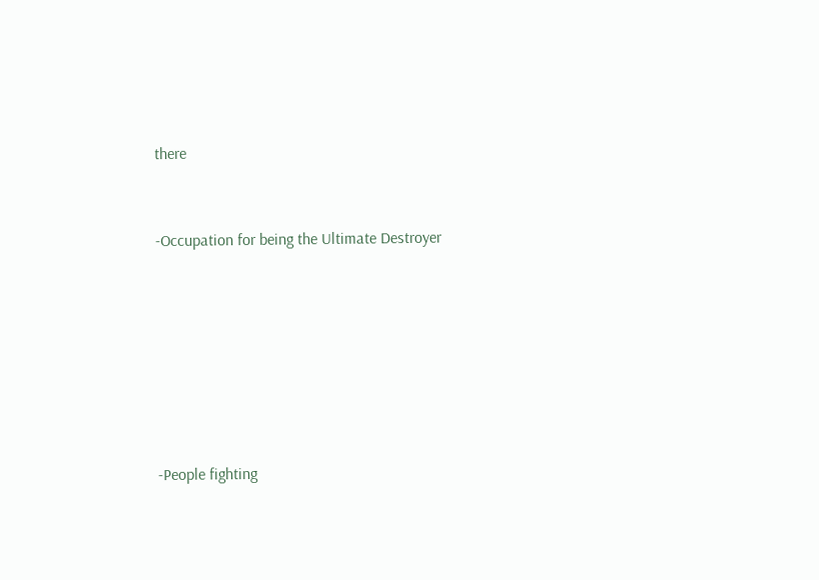there


-Occupation for being the Ultimate Destroyer







-People fighting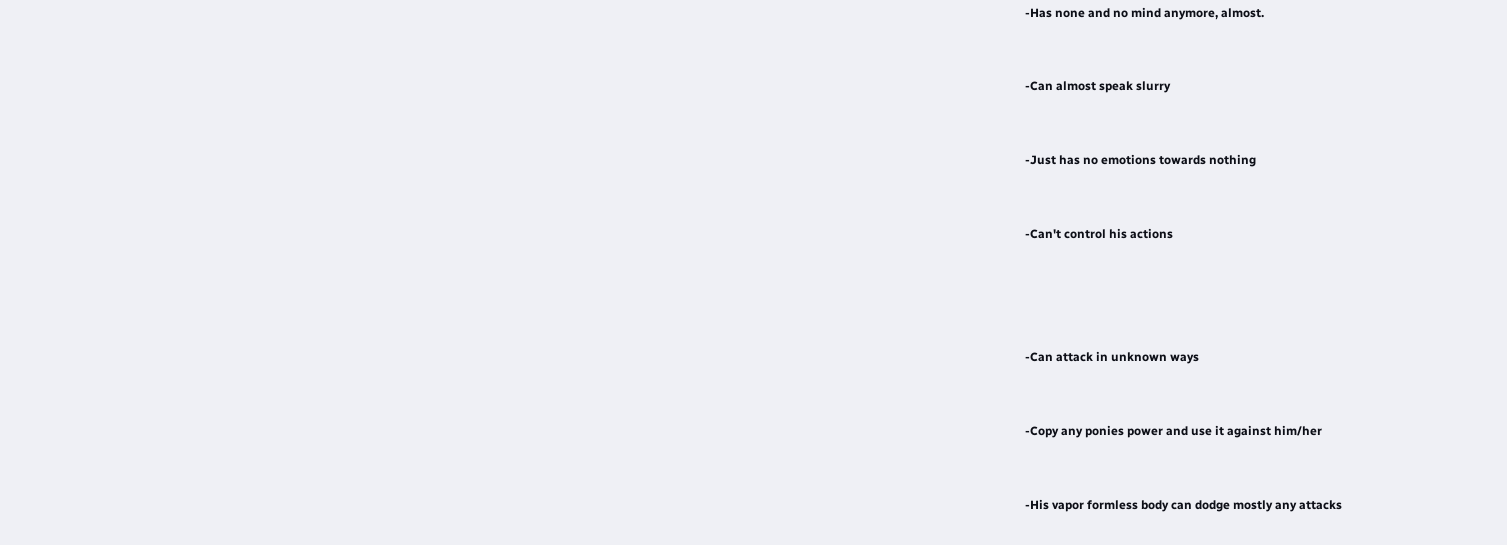-Has none and no mind anymore, almost.


-Can almost speak slurry


-Just has no emotions towards nothing


-Can't control his actions




-Can attack in unknown ways


-Copy any ponies power and use it against him/her


-His vapor formless body can dodge mostly any attacks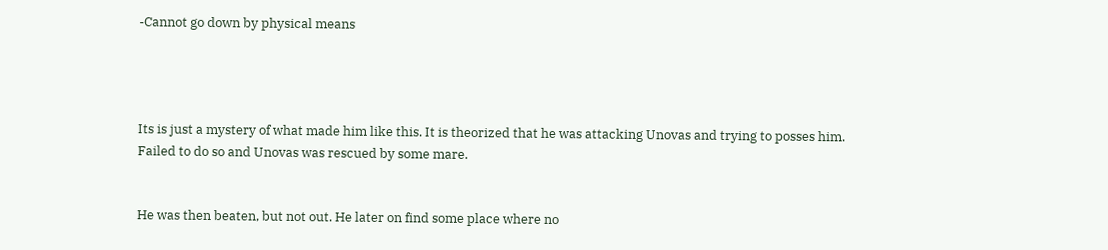-Cannot go down by physical means




Its is just a mystery of what made him like this. It is theorized that he was attacking Unovas and trying to posses him. Failed to do so and Unovas was rescued by some mare.


He was then beaten, but not out. He later on find some place where no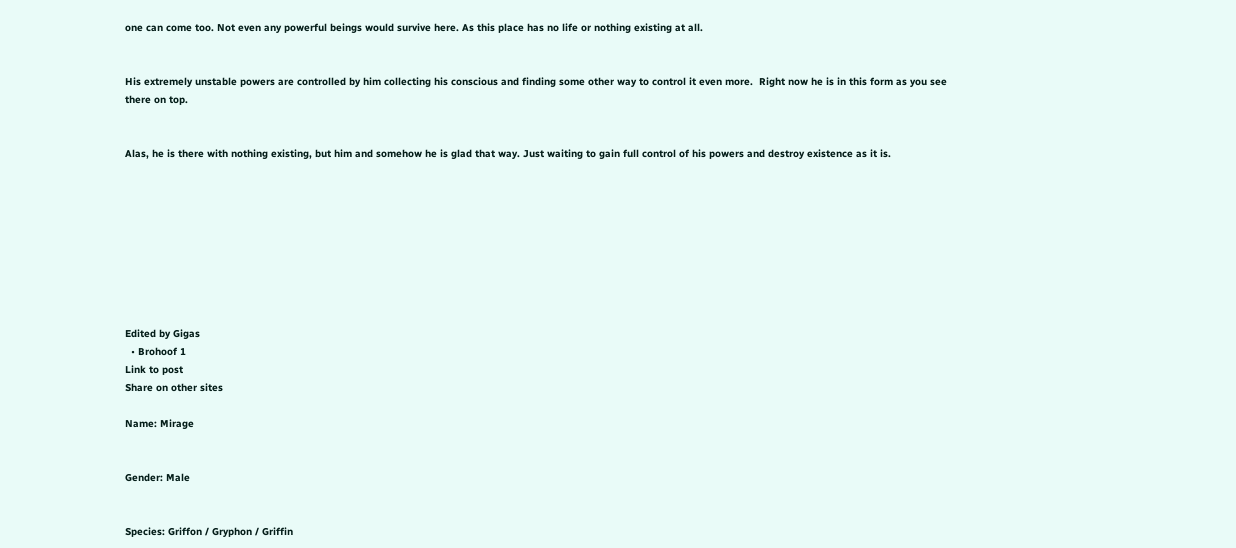one can come too. Not even any powerful beings would survive here. As this place has no life or nothing existing at all.


His extremely unstable powers are controlled by him collecting his conscious and finding some other way to control it even more.  Right now he is in this form as you see there on top.


Alas, he is there with nothing existing, but him and somehow he is glad that way. Just waiting to gain full control of his powers and destroy existence as it is.









Edited by Gigas
  • Brohoof 1
Link to post
Share on other sites

Name: Mirage


Gender: Male


Species: Griffon / Gryphon / Griffin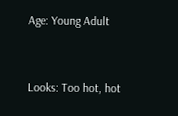Age: Young Adult


Looks: Too hot, hot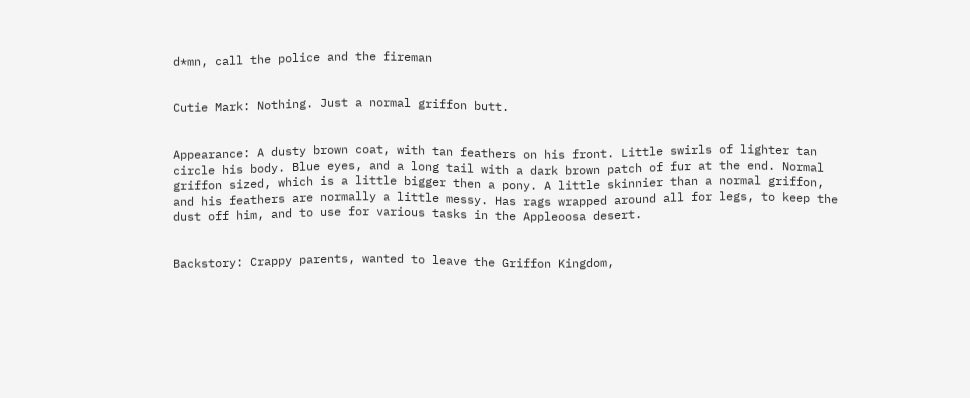d*mn, call the police and the fireman


Cutie Mark: Nothing. Just a normal griffon butt.


Appearance: A dusty brown coat, with tan feathers on his front. Little swirls of lighter tan circle his body. Blue eyes, and a long tail with a dark brown patch of fur at the end. Normal griffon sized, which is a little bigger then a pony. A little skinnier than a normal griffon, and his feathers are normally a little messy. Has rags wrapped around all for legs, to keep the dust off him, and to use for various tasks in the Appleoosa desert.


Backstory: Crappy parents, wanted to leave the Griffon Kingdom,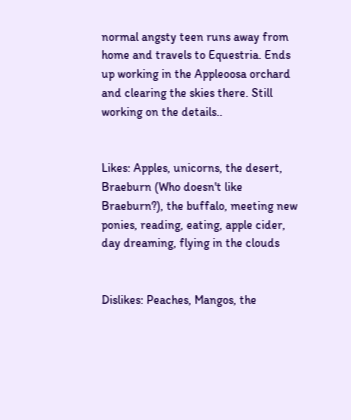normal angsty teen runs away from home and travels to Equestria. Ends up working in the Appleoosa orchard and clearing the skies there. Still working on the details..


Likes: Apples, unicorns, the desert, Braeburn (Who doesn't like Braeburn?), the buffalo, meeting new ponies, reading, eating, apple cider, day dreaming, flying in the clouds


Dislikes: Peaches, Mangos, the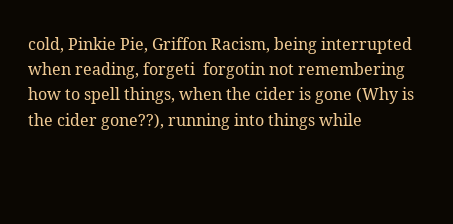cold, Pinkie Pie, Griffon Racism, being interrupted when reading, forgeti  forgotin not remembering how to spell things, when the cider is gone (Why is the cider gone??), running into things while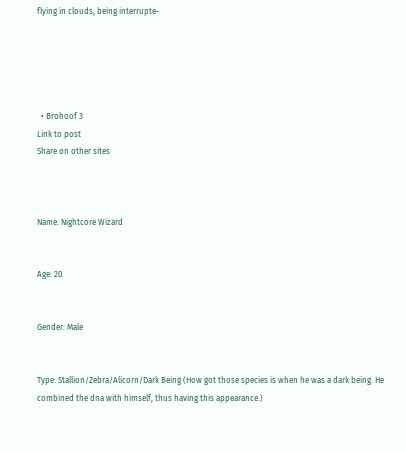flying in clouds, being interrupte-





  • Brohoof 3
Link to post
Share on other sites



Name: Nightcore Wizard


Age: 20


Gender: Male


Type: Stallion/Zebra/Alicorn/Dark Being (How got those species is when he was a dark being. He combined the dna with himself, thus having this appearance.)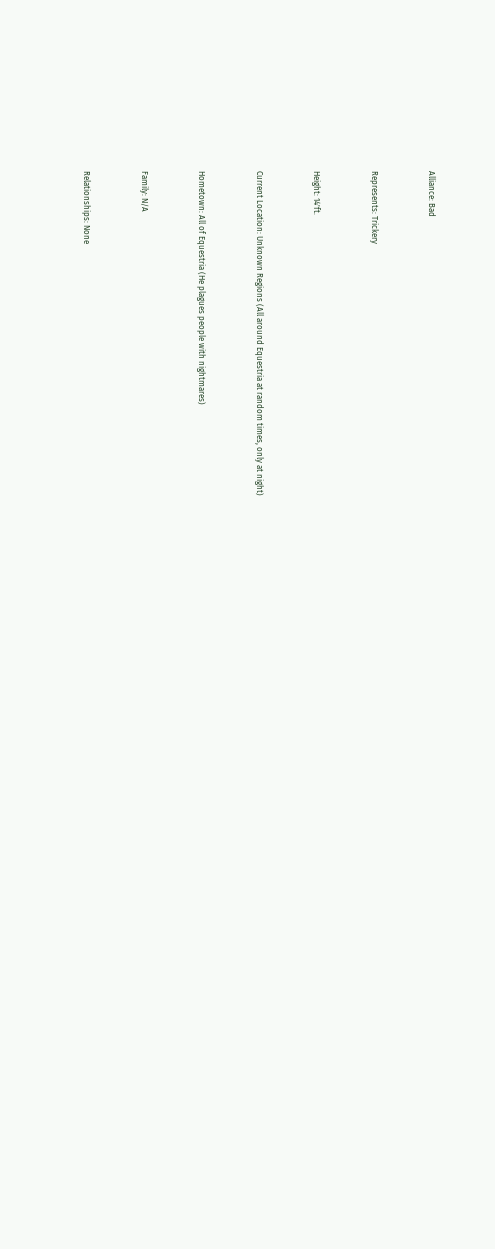Alliance: Bad


Represents: Trickery


Height: 14'ft.


Current Location: Unknown Regions (All around Equestria at random times, only at night)


Hometown: All of Equestria (He plagues people with nightmares)


Family: N/A


Relationships: None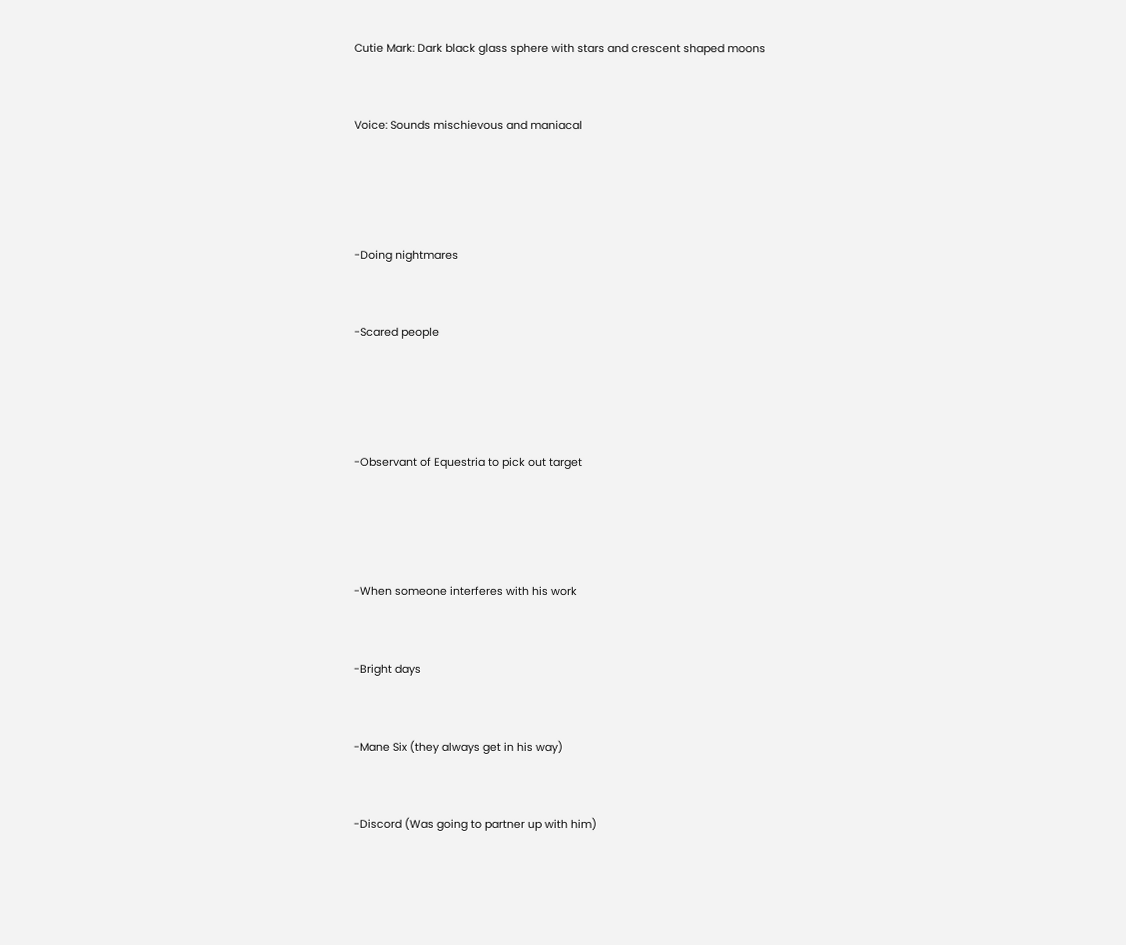Cutie Mark: Dark black glass sphere with stars and crescent shaped moons


Voice: Sounds mischievous and maniacal




-Doing nightmares


-Scared people




-Observant of Equestria to pick out target




-When someone interferes with his work


-Bright days


-Mane Six (they always get in his way)


-Discord (Was going to partner up with him)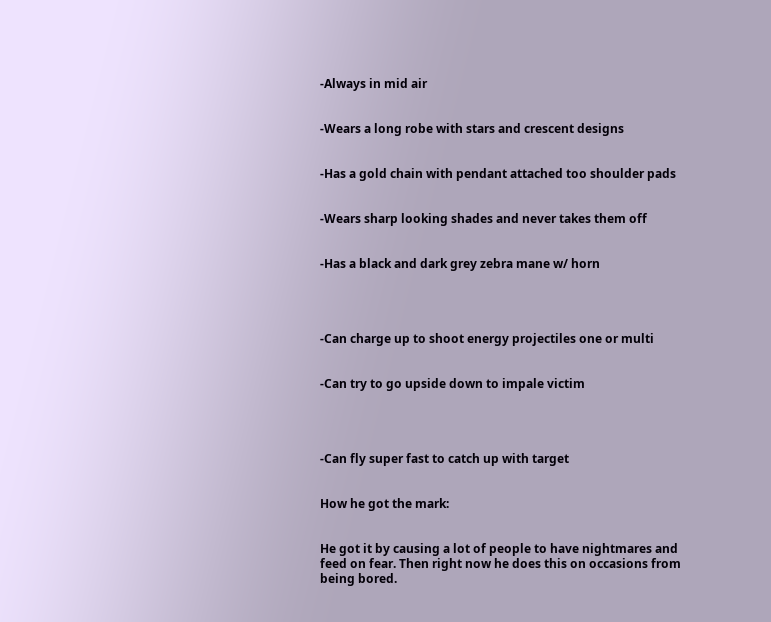-Always in mid air


-Wears a long robe with stars and crescent designs


-Has a gold chain with pendant attached too shoulder pads


-Wears sharp looking shades and never takes them off


-Has a black and dark grey zebra mane w/ horn




-Can charge up to shoot energy projectiles one or multi


-Can try to go upside down to impale victim




-Can fly super fast to catch up with target


How he got the mark:


He got it by causing a lot of people to have nightmares and feed on fear. Then right now he does this on occasions from being bored.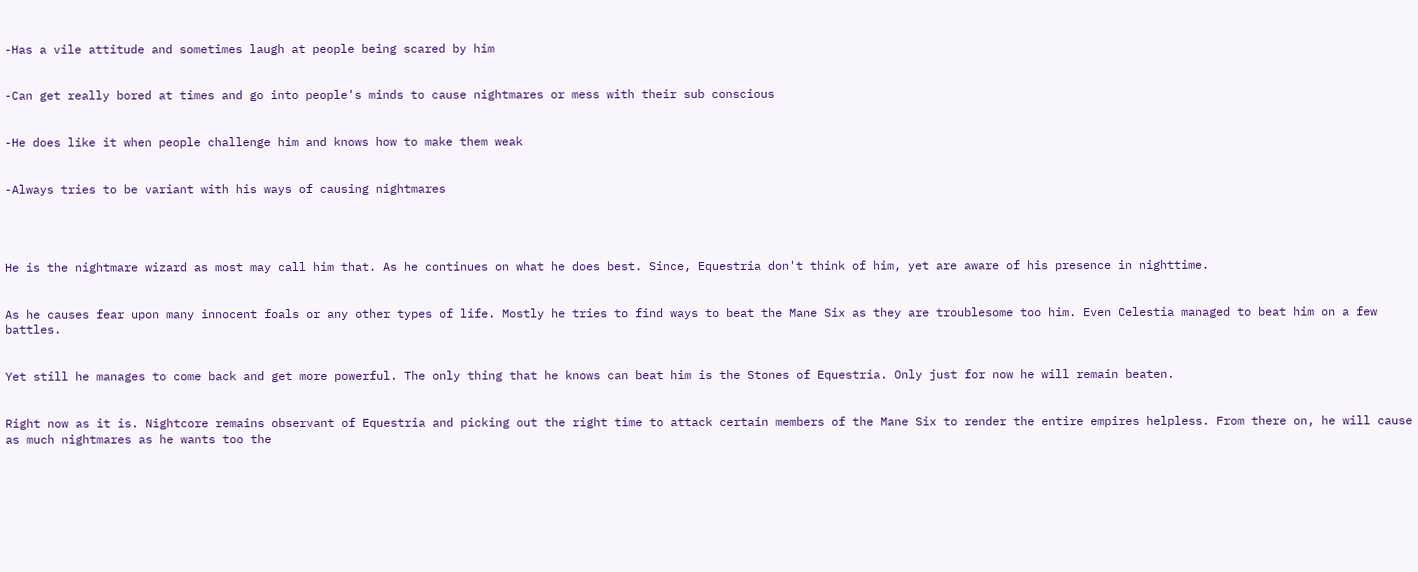-Has a vile attitude and sometimes laugh at people being scared by him


-Can get really bored at times and go into people's minds to cause nightmares or mess with their sub conscious


-He does like it when people challenge him and knows how to make them weak


-Always tries to be variant with his ways of causing nightmares




He is the nightmare wizard as most may call him that. As he continues on what he does best. Since, Equestria don't think of him, yet are aware of his presence in nighttime.


As he causes fear upon many innocent foals or any other types of life. Mostly he tries to find ways to beat the Mane Six as they are troublesome too him. Even Celestia managed to beat him on a few battles.


Yet still he manages to come back and get more powerful. The only thing that he knows can beat him is the Stones of Equestria. Only just for now he will remain beaten.


Right now as it is. Nightcore remains observant of Equestria and picking out the right time to attack certain members of the Mane Six to render the entire empires helpless. From there on, he will cause as much nightmares as he wants too the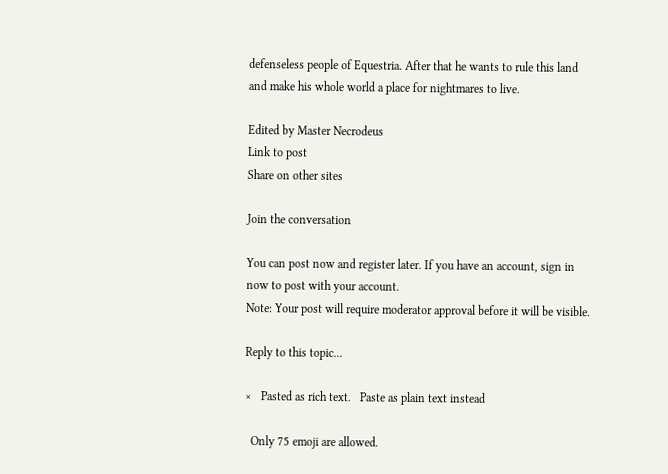defenseless people of Equestria. After that he wants to rule this land and make his whole world a place for nightmares to live.

Edited by Master Necrodeus
Link to post
Share on other sites

Join the conversation

You can post now and register later. If you have an account, sign in now to post with your account.
Note: Your post will require moderator approval before it will be visible.

Reply to this topic...

×   Pasted as rich text.   Paste as plain text instead

  Only 75 emoji are allowed.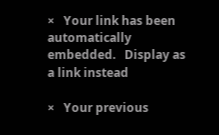×   Your link has been automatically embedded.   Display as a link instead

×   Your previous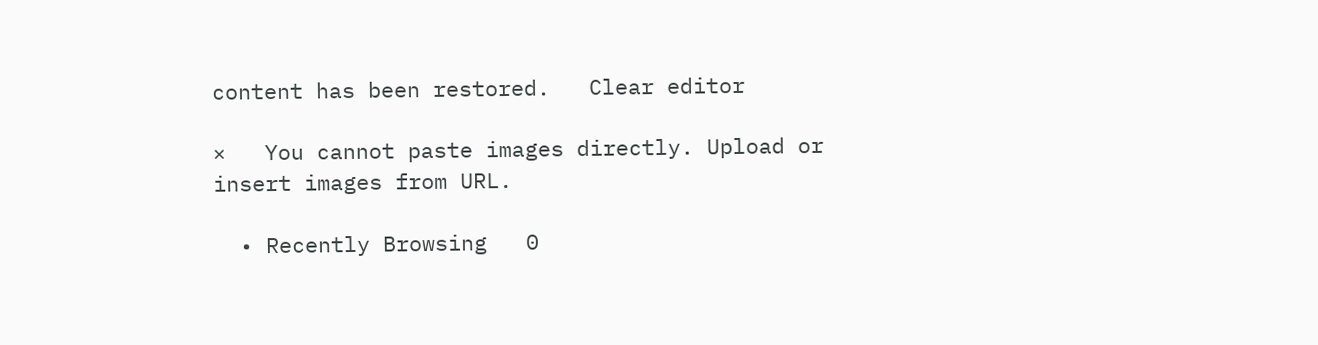content has been restored.   Clear editor

×   You cannot paste images directly. Upload or insert images from URL.

  • Recently Browsing   0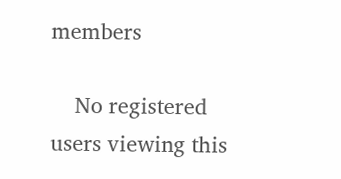members

    No registered users viewing this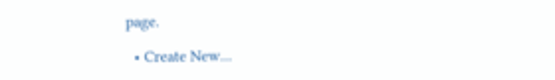page.

  • Create New...